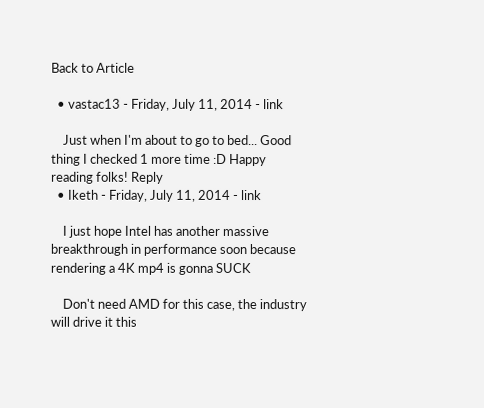Back to Article

  • vastac13 - Friday, July 11, 2014 - link

    Just when I'm about to go to bed... Good thing I checked 1 more time :D Happy reading folks! Reply
  • Iketh - Friday, July 11, 2014 - link

    I just hope Intel has another massive breakthrough in performance soon because rendering a 4K mp4 is gonna SUCK

    Don't need AMD for this case, the industry will drive it this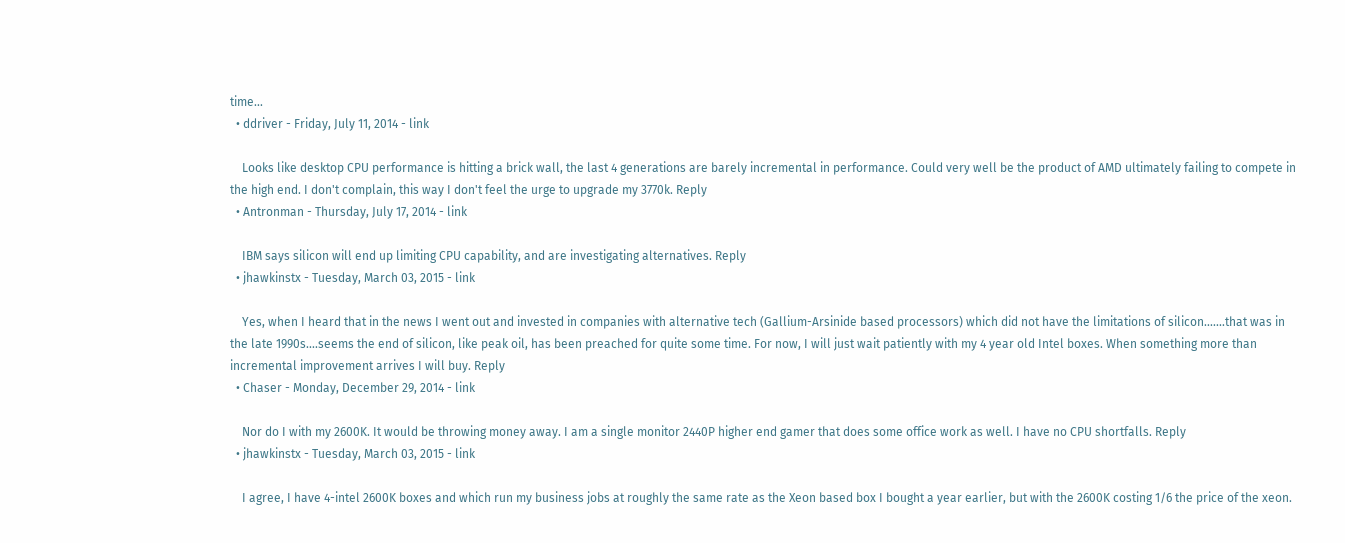time...
  • ddriver - Friday, July 11, 2014 - link

    Looks like desktop CPU performance is hitting a brick wall, the last 4 generations are barely incremental in performance. Could very well be the product of AMD ultimately failing to compete in the high end. I don't complain, this way I don't feel the urge to upgrade my 3770k. Reply
  • Antronman - Thursday, July 17, 2014 - link

    IBM says silicon will end up limiting CPU capability, and are investigating alternatives. Reply
  • jhawkinstx - Tuesday, March 03, 2015 - link

    Yes, when I heard that in the news I went out and invested in companies with alternative tech (Gallium-Arsinide based processors) which did not have the limitations of silicon.......that was in the late 1990s....seems the end of silicon, like peak oil, has been preached for quite some time. For now, I will just wait patiently with my 4 year old Intel boxes. When something more than incremental improvement arrives I will buy. Reply
  • Chaser - Monday, December 29, 2014 - link

    Nor do I with my 2600K. It would be throwing money away. I am a single monitor 2440P higher end gamer that does some office work as well. I have no CPU shortfalls. Reply
  • jhawkinstx - Tuesday, March 03, 2015 - link

    I agree, I have 4-intel 2600K boxes and which run my business jobs at roughly the same rate as the Xeon based box I bought a year earlier, but with the 2600K costing 1/6 the price of the xeon.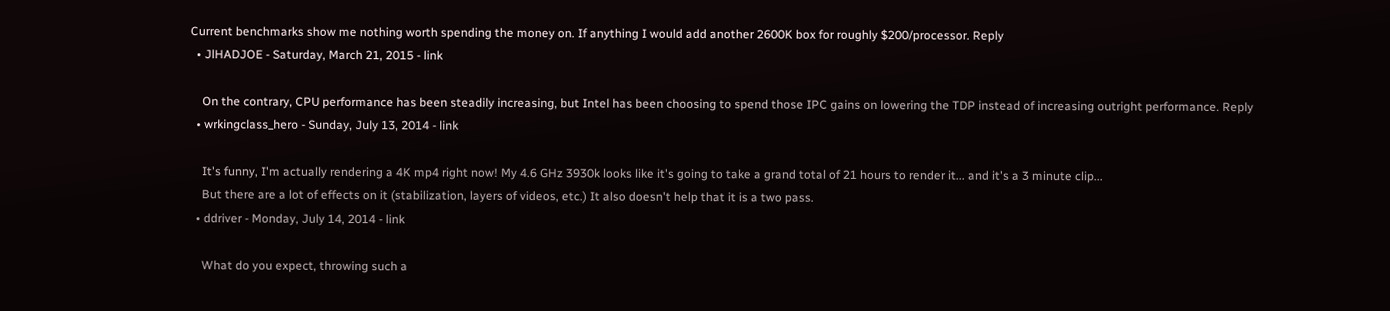Current benchmarks show me nothing worth spending the money on. If anything I would add another 2600K box for roughly $200/processor. Reply
  • JlHADJOE - Saturday, March 21, 2015 - link

    On the contrary, CPU performance has been steadily increasing, but Intel has been choosing to spend those IPC gains on lowering the TDP instead of increasing outright performance. Reply
  • wrkingclass_hero - Sunday, July 13, 2014 - link

    It's funny, I'm actually rendering a 4K mp4 right now! My 4.6 GHz 3930k looks like it's going to take a grand total of 21 hours to render it... and it's a 3 minute clip...
    But there are a lot of effects on it (stabilization, layers of videos, etc.) It also doesn't help that it is a two pass.
  • ddriver - Monday, July 14, 2014 - link

    What do you expect, throwing such a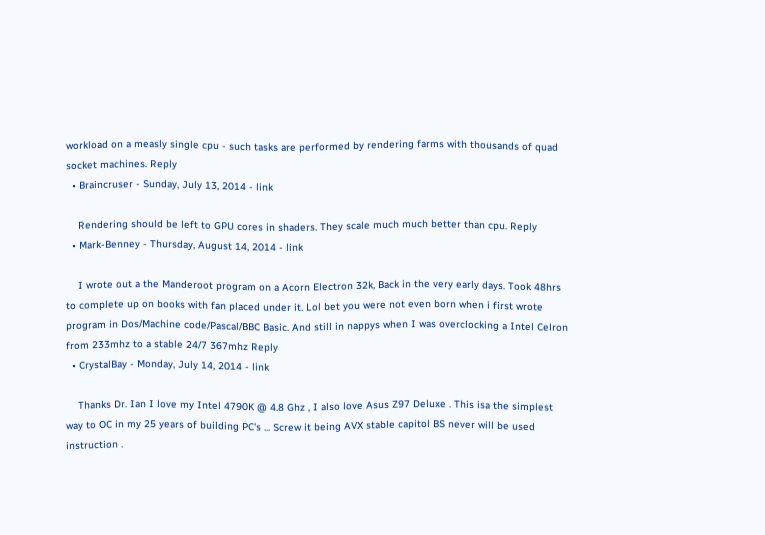workload on a measly single cpu - such tasks are performed by rendering farms with thousands of quad socket machines. Reply
  • Braincruser - Sunday, July 13, 2014 - link

    Rendering should be left to GPU cores in shaders. They scale much much better than cpu. Reply
  • Mark-Benney - Thursday, August 14, 2014 - link

    I wrote out a the Manderoot program on a Acorn Electron 32k, Back in the very early days. Took 48hrs to complete up on books with fan placed under it. Lol bet you were not even born when i first wrote program in Dos/Machine code/Pascal/BBC Basic. And still in nappys when I was overclocking a Intel Celron from 233mhz to a stable 24/7 367mhz Reply
  • CrystalBay - Monday, July 14, 2014 - link

    Thanks Dr. Ian I love my Intel 4790K @ 4.8 Ghz , I also love Asus Z97 Deluxe . This isa the simplest way to OC in my 25 years of building PC's ... Screw it being AVX stable capitol BS never will be used instruction .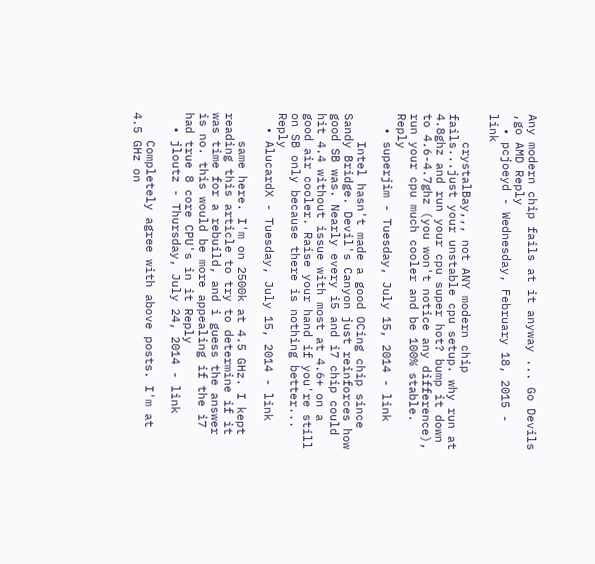Any modern chip fails at it anyway ... Go Devils ,go AMD Reply
  • pcjoeyd - Wednesday, February 18, 2015 - link

    crystalBay,,, not ANY modern chip fails...just your unstable cpu setup. why run at 4.8ghz and run your cpu super hot? bump it down to 4.6-4.7ghz (you won't notice any difference), run your cpu much cooler and be 100% stable. Reply
  • superjim - Tuesday, July 15, 2014 - link

    Intel hasn't made a good OCing chip since Sandy Bridge. Devil's Canyon just reinforces how good SB was. Nearly every i5 and i7 chip could hit 4.4 without issue with most at 4.6+ on a good air cooler. Raise your hand if you're still on SB only because there is nothing better... Reply
  • AlucardX - Tuesday, July 15, 2014 - link

    same here. I'm on 2500k at 4.5 GHz. I kept reading this article to try to determine if it was time for a rebuild, and i guess the answer is no. this would be more appealing if the i7 had true 8 core CPU's in it Reply
  • jloutz - Thursday, July 24, 2014 - link

    Completely agree with above posts. I'm at 4.5 GHz on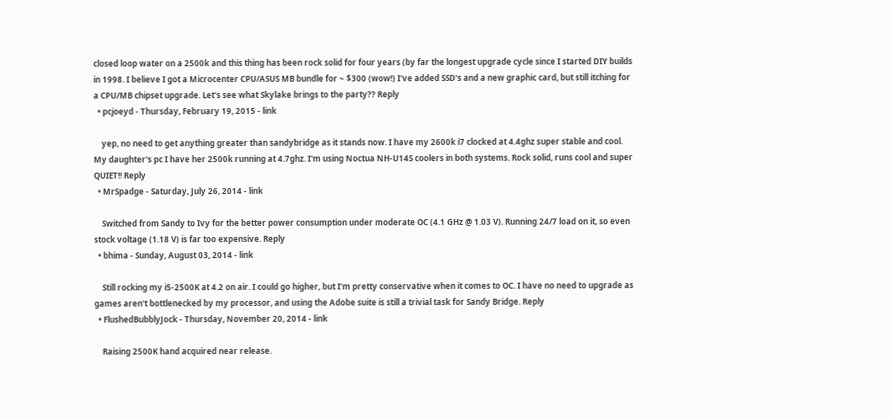closed loop water on a 2500k and this thing has been rock solid for four years (by far the longest upgrade cycle since I started DIY builds in 1998. I believe I got a Microcenter CPU/ASUS MB bundle for ~ $300 (wow!) I've added SSD's and a new graphic card, but still itching for a CPU/MB chipset upgrade. Let's see what Skylake brings to the party?? Reply
  • pcjoeyd - Thursday, February 19, 2015 - link

    yep, no need to get anything greater than sandybridge as it stands now. I have my 2600k i7 clocked at 4.4ghz super stable and cool. My daughter's pc I have her 2500k running at 4.7ghz. I'm using Noctua NH-U14S coolers in both systems. Rock solid, runs cool and super QUIET!! Reply
  • MrSpadge - Saturday, July 26, 2014 - link

    Switched from Sandy to Ivy for the better power consumption under moderate OC (4.1 GHz @ 1.03 V). Running 24/7 load on it, so even stock voltage (1.18 V) is far too expensive. Reply
  • bhima - Sunday, August 03, 2014 - link

    Still rocking my i5-2500K at 4.2 on air. I could go higher, but I'm pretty conservative when it comes to OC. I have no need to upgrade as games aren't bottlenecked by my processor, and using the Adobe suite is still a trivial task for Sandy Bridge. Reply
  • FlushedBubblyJock - Thursday, November 20, 2014 - link

    Raising 2500K hand acquired near release.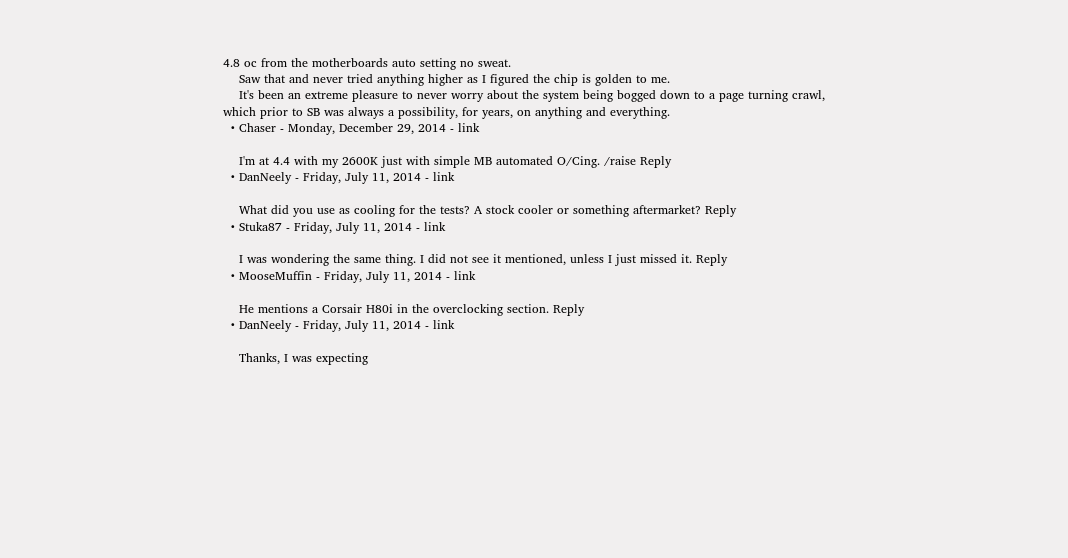4.8 oc from the motherboards auto setting no sweat.
    Saw that and never tried anything higher as I figured the chip is golden to me.
    It's been an extreme pleasure to never worry about the system being bogged down to a page turning crawl, which prior to SB was always a possibility, for years, on anything and everything.
  • Chaser - Monday, December 29, 2014 - link

    I'm at 4.4 with my 2600K just with simple MB automated O/Cing. /raise Reply
  • DanNeely - Friday, July 11, 2014 - link

    What did you use as cooling for the tests? A stock cooler or something aftermarket? Reply
  • Stuka87 - Friday, July 11, 2014 - link

    I was wondering the same thing. I did not see it mentioned, unless I just missed it. Reply
  • MooseMuffin - Friday, July 11, 2014 - link

    He mentions a Corsair H80i in the overclocking section. Reply
  • DanNeely - Friday, July 11, 2014 - link

    Thanks, I was expecting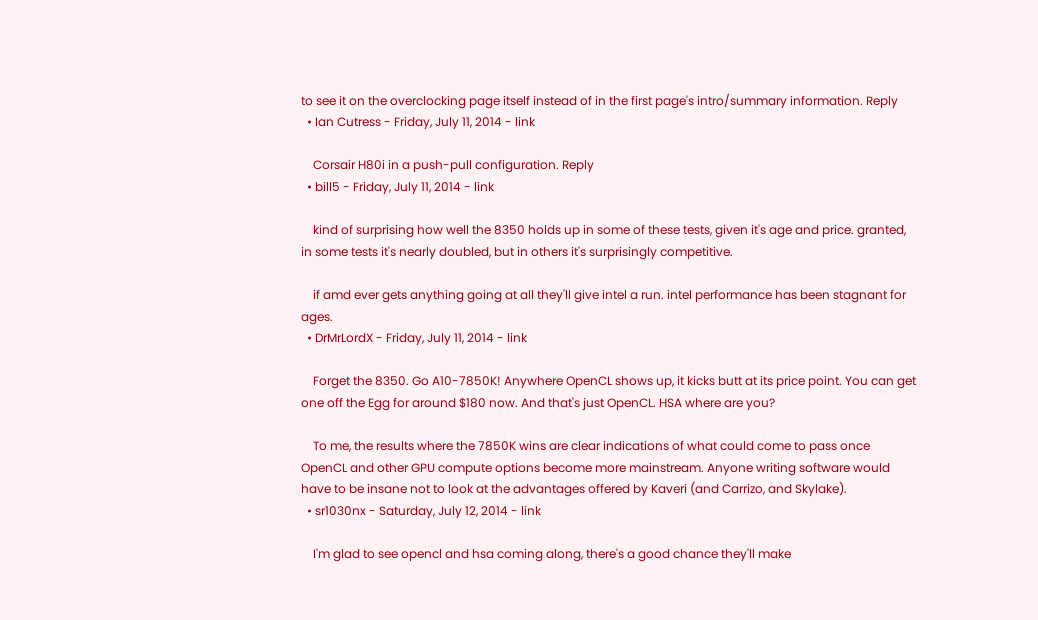to see it on the overclocking page itself instead of in the first page's intro/summary information. Reply
  • Ian Cutress - Friday, July 11, 2014 - link

    Corsair H80i in a push-pull configuration. Reply
  • bill5 - Friday, July 11, 2014 - link

    kind of surprising how well the 8350 holds up in some of these tests, given it's age and price. granted, in some tests it's nearly doubled, but in others it's surprisingly competitive.

    if amd ever gets anything going at all they'll give intel a run. intel performance has been stagnant for ages.
  • DrMrLordX - Friday, July 11, 2014 - link

    Forget the 8350. Go A10-7850K! Anywhere OpenCL shows up, it kicks butt at its price point. You can get one off the Egg for around $180 now. And that's just OpenCL. HSA where are you?

    To me, the results where the 7850K wins are clear indications of what could come to pass once OpenCL and other GPU compute options become more mainstream. Anyone writing software would have to be insane not to look at the advantages offered by Kaveri (and Carrizo, and Skylake).
  • sr1030nx - Saturday, July 12, 2014 - link

    I'm glad to see opencl and hsa coming along, there's a good chance they'll make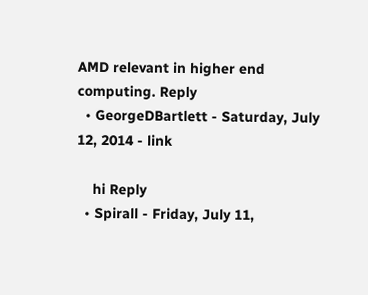AMD relevant in higher end computing. Reply
  • GeorgeDBartlett - Saturday, July 12, 2014 - link

    hi Reply
  • Spirall - Friday, July 11,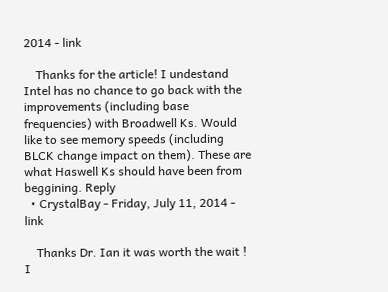2014 - link

    Thanks for the article! I undestand Intel has no chance to go back with the improvements (including base frequencies) with Broadwell Ks. Would like to see memory speeds (including BLCK change impact on them). These are what Haswell Ks should have been from beggining. Reply
  • CrystalBay - Friday, July 11, 2014 - link

    Thanks Dr. Ian it was worth the wait ! I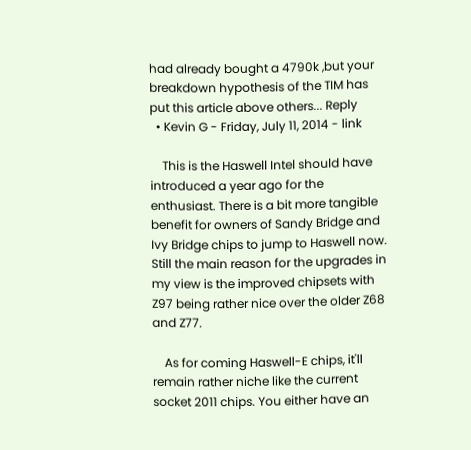had already bought a 4790k ,but your breakdown hypothesis of the TIM has put this article above others... Reply
  • Kevin G - Friday, July 11, 2014 - link

    This is the Haswell Intel should have introduced a year ago for the enthusiast. There is a bit more tangible benefit for owners of Sandy Bridge and Ivy Bridge chips to jump to Haswell now. Still the main reason for the upgrades in my view is the improved chipsets with Z97 being rather nice over the older Z68 and Z77.

    As for coming Haswell-E chips, it'll remain rather niche like the current socket 2011 chips. You either have an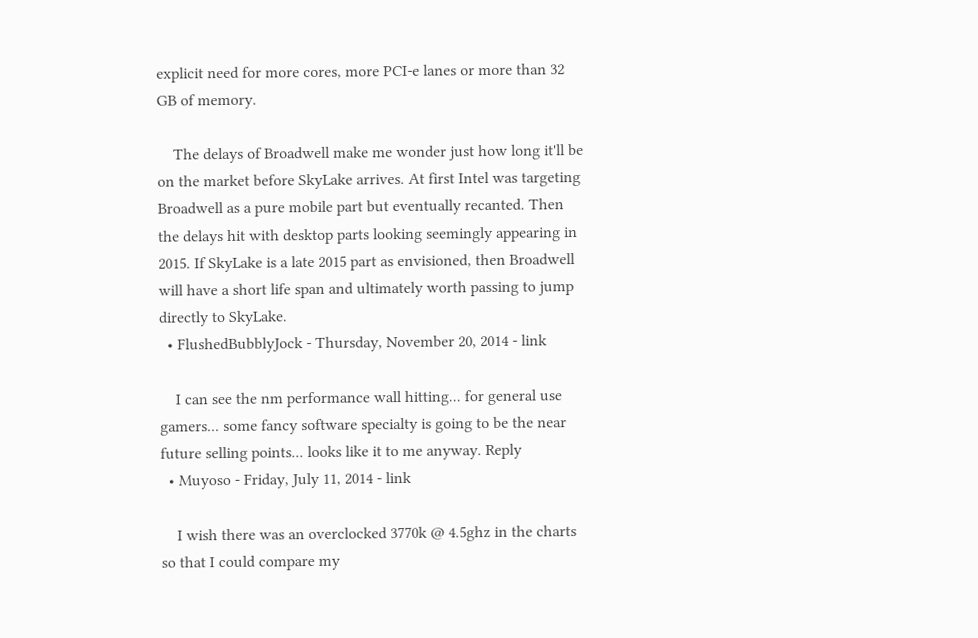explicit need for more cores, more PCI-e lanes or more than 32 GB of memory.

    The delays of Broadwell make me wonder just how long it'll be on the market before SkyLake arrives. At first Intel was targeting Broadwell as a pure mobile part but eventually recanted. Then the delays hit with desktop parts looking seemingly appearing in 2015. If SkyLake is a late 2015 part as envisioned, then Broadwell will have a short life span and ultimately worth passing to jump directly to SkyLake.
  • FlushedBubblyJock - Thursday, November 20, 2014 - link

    I can see the nm performance wall hitting... for general use gamers... some fancy software specialty is going to be the near future selling points... looks like it to me anyway. Reply
  • Muyoso - Friday, July 11, 2014 - link

    I wish there was an overclocked 3770k @ 4.5ghz in the charts so that I could compare my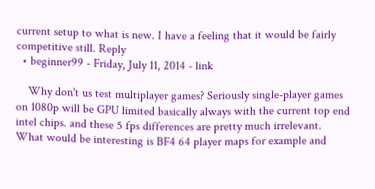current setup to what is new. I have a feeling that it would be fairly competitive still. Reply
  • beginner99 - Friday, July 11, 2014 - link

    Why don't us test multiplayer games? Seriously single-player games on 1080p will be GPU limited basically always with the current top end intel chips. and these 5 fps differences are pretty much irrelevant. What would be interesting is BF4 64 player maps for example and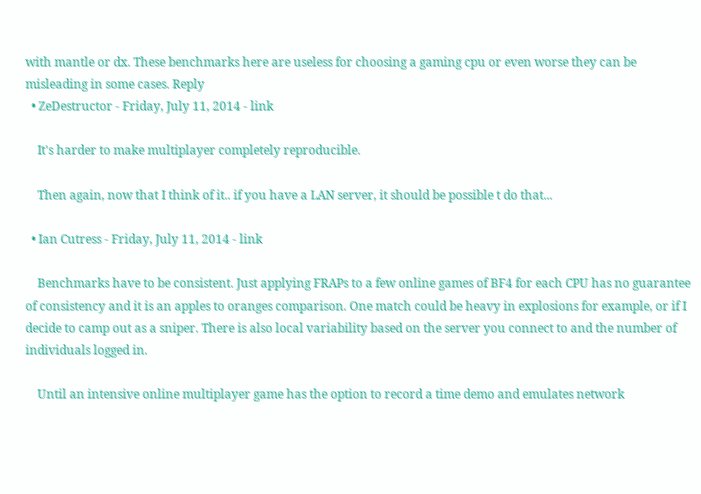with mantle or dx. These benchmarks here are useless for choosing a gaming cpu or even worse they can be misleading in some cases. Reply
  • ZeDestructor - Friday, July 11, 2014 - link

    It's harder to make multiplayer completely reproducible.

    Then again, now that I think of it.. if you have a LAN server, it should be possible t do that...

  • Ian Cutress - Friday, July 11, 2014 - link

    Benchmarks have to be consistent. Just applying FRAPs to a few online games of BF4 for each CPU has no guarantee of consistency and it is an apples to oranges comparison. One match could be heavy in explosions for example, or if I decide to camp out as a sniper. There is also local variability based on the server you connect to and the number of individuals logged in.

    Until an intensive online multiplayer game has the option to record a time demo and emulates network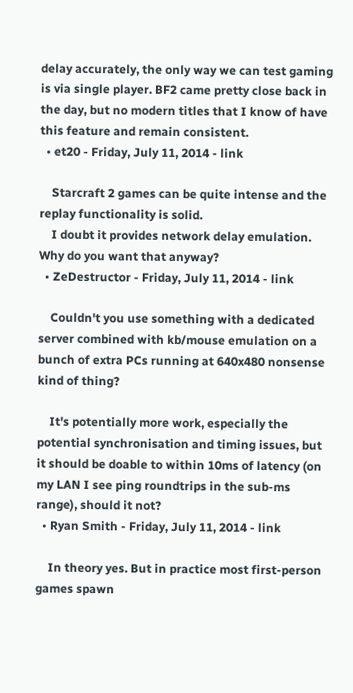delay accurately, the only way we can test gaming is via single player. BF2 came pretty close back in the day, but no modern titles that I know of have this feature and remain consistent.
  • et20 - Friday, July 11, 2014 - link

    Starcraft 2 games can be quite intense and the replay functionality is solid.
    I doubt it provides network delay emulation. Why do you want that anyway?
  • ZeDestructor - Friday, July 11, 2014 - link

    Couldn't you use something with a dedicated server combined with kb/mouse emulation on a bunch of extra PCs running at 640x480 nonsense kind of thing?

    It's potentially more work, especially the potential synchronisation and timing issues, but it should be doable to within 10ms of latency (on my LAN I see ping roundtrips in the sub-ms range), should it not?
  • Ryan Smith - Friday, July 11, 2014 - link

    In theory yes. But in practice most first-person games spawn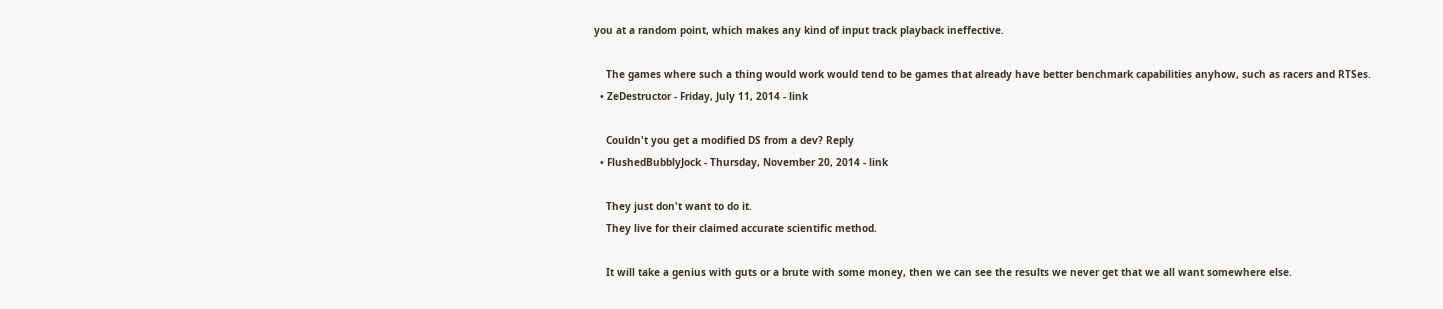you at a random point, which makes any kind of input track playback ineffective.

    The games where such a thing would work would tend to be games that already have better benchmark capabilities anyhow, such as racers and RTSes.
  • ZeDestructor - Friday, July 11, 2014 - link

    Couldn't you get a modified DS from a dev? Reply
  • FlushedBubblyJock - Thursday, November 20, 2014 - link

    They just don't want to do it.
    They live for their claimed accurate scientific method.

    It will take a genius with guts or a brute with some money, then we can see the results we never get that we all want somewhere else.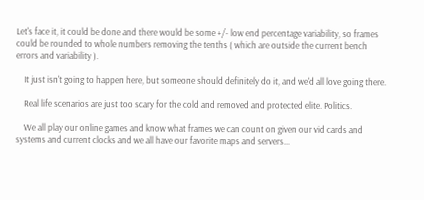Let's face it, it could be done and there would be some +/- low end percentage variability, so frames could be rounded to whole numbers removing the tenths ( which are outside the current bench errors and variability ).

    It just isn't going to happen here, but someone should definitely do it, and we'd all love going there.

    Real life scenarios are just too scary for the cold and removed and protected elite. Politics.

    We all play our online games and know what frames we can count on given our vid cards and systems and current clocks and we all have our favorite maps and servers...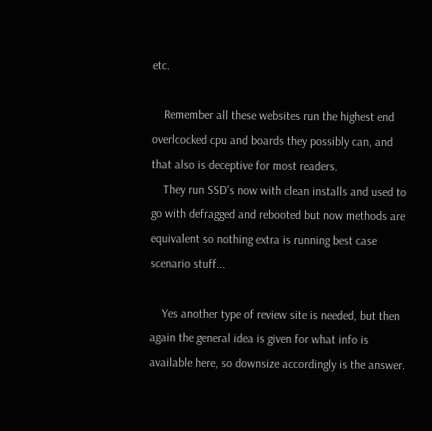etc.

    Remember all these websites run the highest end overlcocked cpu and boards they possibly can, and that also is deceptive for most readers.
    They run SSD's now with clean installs and used to go with defragged and rebooted but now methods are equivalent so nothing extra is running best case scenario stuff...

    Yes another type of review site is needed, but then again the general idea is given for what info is available here, so downsize accordingly is the answer.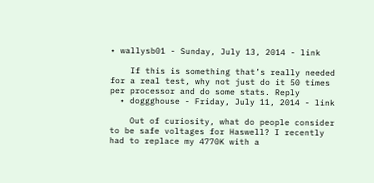• wallysb01 - Sunday, July 13, 2014 - link

    If this is something that’s really needed for a real test, why not just do it 50 times per processor and do some stats. Reply
  • doggghouse - Friday, July 11, 2014 - link

    Out of curiosity, what do people consider to be safe voltages for Haswell? I recently had to replace my 4770K with a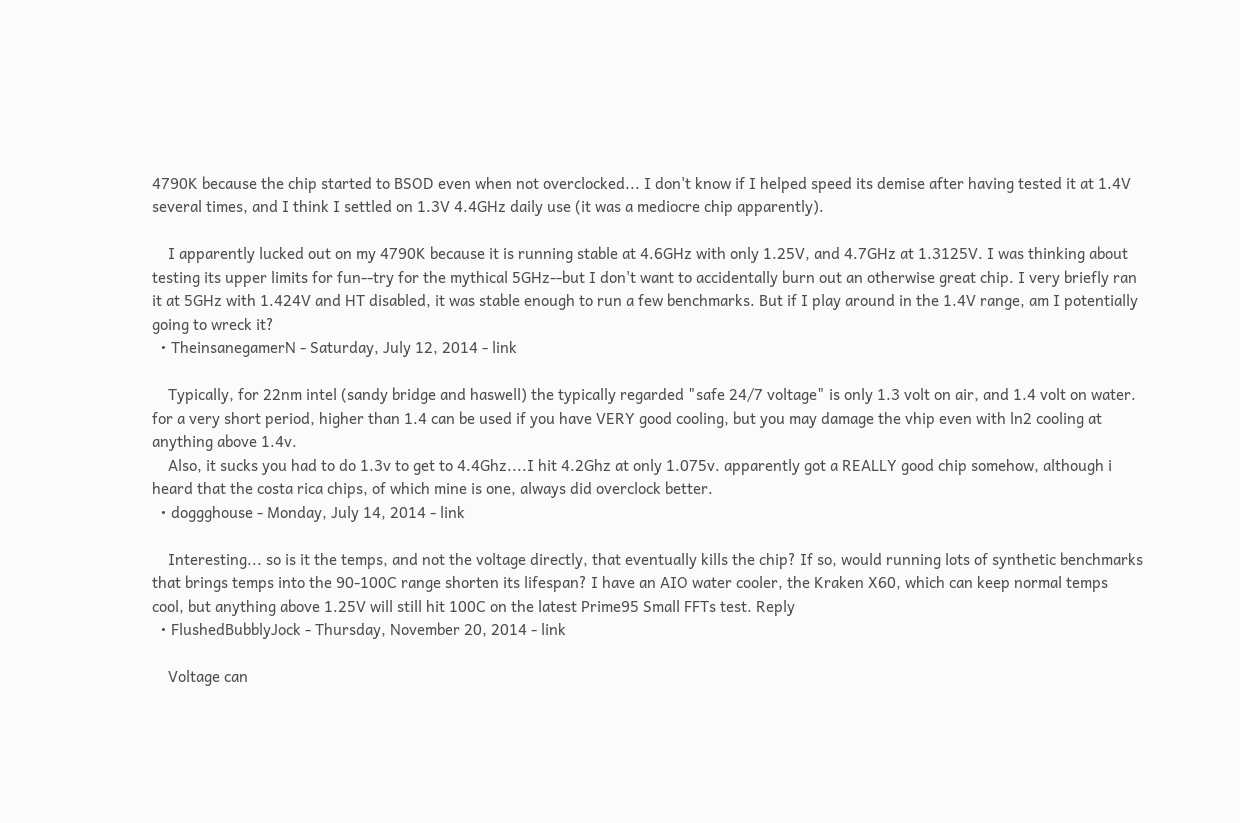4790K because the chip started to BSOD even when not overclocked... I don't know if I helped speed its demise after having tested it at 1.4V several times, and I think I settled on 1.3V 4.4GHz daily use (it was a mediocre chip apparently).

    I apparently lucked out on my 4790K because it is running stable at 4.6GHz with only 1.25V, and 4.7GHz at 1.3125V. I was thinking about testing its upper limits for fun--try for the mythical 5GHz--but I don't want to accidentally burn out an otherwise great chip. I very briefly ran it at 5GHz with 1.424V and HT disabled, it was stable enough to run a few benchmarks. But if I play around in the 1.4V range, am I potentially going to wreck it?
  • TheinsanegamerN - Saturday, July 12, 2014 - link

    Typically, for 22nm intel (sandy bridge and haswell) the typically regarded "safe 24/7 voltage" is only 1.3 volt on air, and 1.4 volt on water. for a very short period, higher than 1.4 can be used if you have VERY good cooling, but you may damage the vhip even with ln2 cooling at anything above 1.4v.
    Also, it sucks you had to do 1.3v to get to 4.4Ghz....I hit 4.2Ghz at only 1.075v. apparently got a REALLY good chip somehow, although i heard that the costa rica chips, of which mine is one, always did overclock better.
  • doggghouse - Monday, July 14, 2014 - link

    Interesting... so is it the temps, and not the voltage directly, that eventually kills the chip? If so, would running lots of synthetic benchmarks that brings temps into the 90-100C range shorten its lifespan? I have an AIO water cooler, the Kraken X60, which can keep normal temps cool, but anything above 1.25V will still hit 100C on the latest Prime95 Small FFTs test. Reply
  • FlushedBubblyJock - Thursday, November 20, 2014 - link

    Voltage can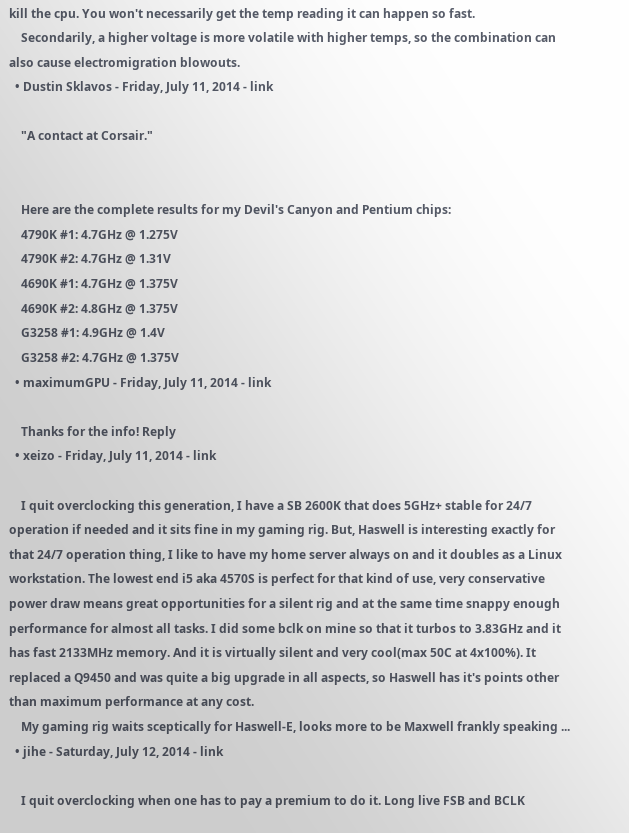kill the cpu. You won't necessarily get the temp reading it can happen so fast.
    Secondarily, a higher voltage is more volatile with higher temps, so the combination can also cause electromigration blowouts.
  • Dustin Sklavos - Friday, July 11, 2014 - link

    "A contact at Corsair."


    Here are the complete results for my Devil's Canyon and Pentium chips:
    4790K #1: 4.7GHz @ 1.275V
    4790K #2: 4.7GHz @ 1.31V
    4690K #1: 4.7GHz @ 1.375V
    4690K #2: 4.8GHz @ 1.375V
    G3258 #1: 4.9GHz @ 1.4V
    G3258 #2: 4.7GHz @ 1.375V
  • maximumGPU - Friday, July 11, 2014 - link

    Thanks for the info! Reply
  • xeizo - Friday, July 11, 2014 - link

    I quit overclocking this generation, I have a SB 2600K that does 5GHz+ stable for 24/7 operation if needed and it sits fine in my gaming rig. But, Haswell is interesting exactly for that 24/7 operation thing, I like to have my home server always on and it doubles as a Linux workstation. The lowest end i5 aka 4570S is perfect for that kind of use, very conservative power draw means great opportunities for a silent rig and at the same time snappy enough performance for almost all tasks. I did some bclk on mine so that it turbos to 3.83GHz and it has fast 2133MHz memory. And it is virtually silent and very cool(max 50C at 4x100%). It replaced a Q9450 and was quite a big upgrade in all aspects, so Haswell has it's points other than maximum performance at any cost.
    My gaming rig waits sceptically for Haswell-E, looks more to be Maxwell frankly speaking ...
  • jihe - Saturday, July 12, 2014 - link

    I quit overclocking when one has to pay a premium to do it. Long live FSB and BCLK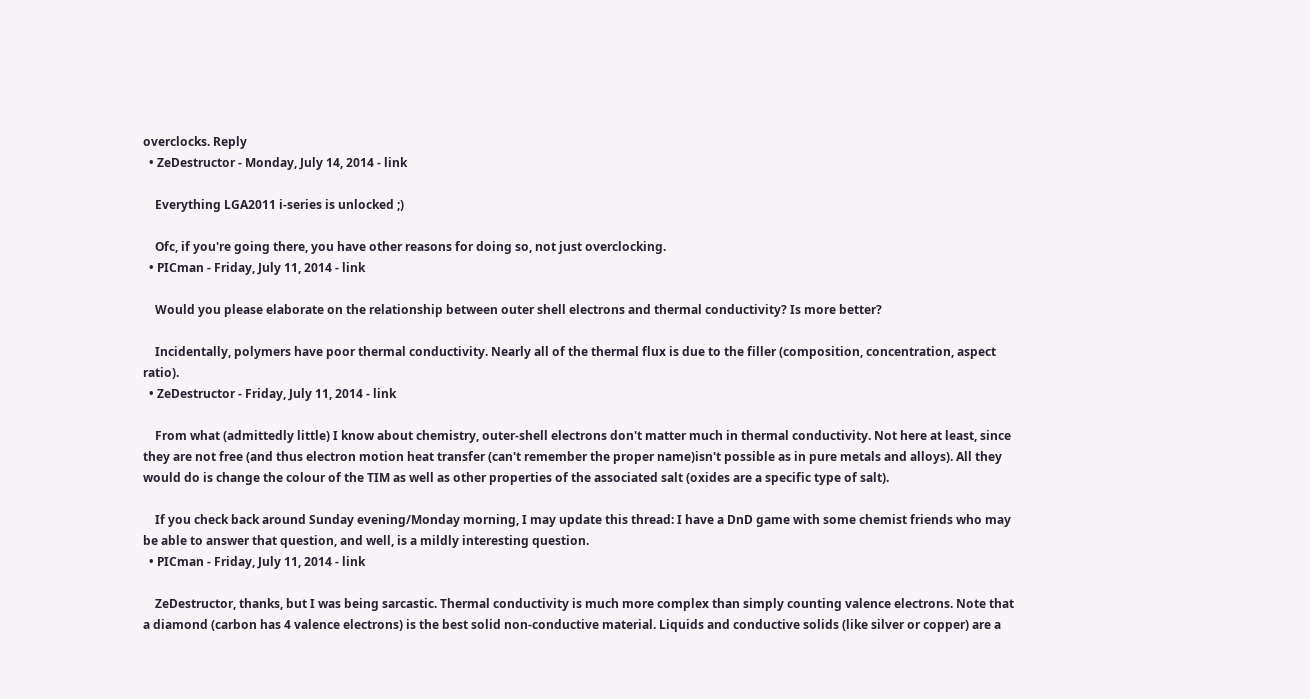overclocks. Reply
  • ZeDestructor - Monday, July 14, 2014 - link

    Everything LGA2011 i-series is unlocked ;)

    Ofc, if you're going there, you have other reasons for doing so, not just overclocking.
  • PICman - Friday, July 11, 2014 - link

    Would you please elaborate on the relationship between outer shell electrons and thermal conductivity? Is more better?

    Incidentally, polymers have poor thermal conductivity. Nearly all of the thermal flux is due to the filler (composition, concentration, aspect ratio).
  • ZeDestructor - Friday, July 11, 2014 - link

    From what (admittedly little) I know about chemistry, outer-shell electrons don't matter much in thermal conductivity. Not here at least, since they are not free (and thus electron motion heat transfer (can't remember the proper name)isn't possible as in pure metals and alloys). All they would do is change the colour of the TIM as well as other properties of the associated salt (oxides are a specific type of salt).

    If you check back around Sunday evening/Monday morning, I may update this thread: I have a DnD game with some chemist friends who may be able to answer that question, and well, is a mildly interesting question.
  • PICman - Friday, July 11, 2014 - link

    ZeDestructor, thanks, but I was being sarcastic. Thermal conductivity is much more complex than simply counting valence electrons. Note that a diamond (carbon has 4 valence electrons) is the best solid non-conductive material. Liquids and conductive solids (like silver or copper) are a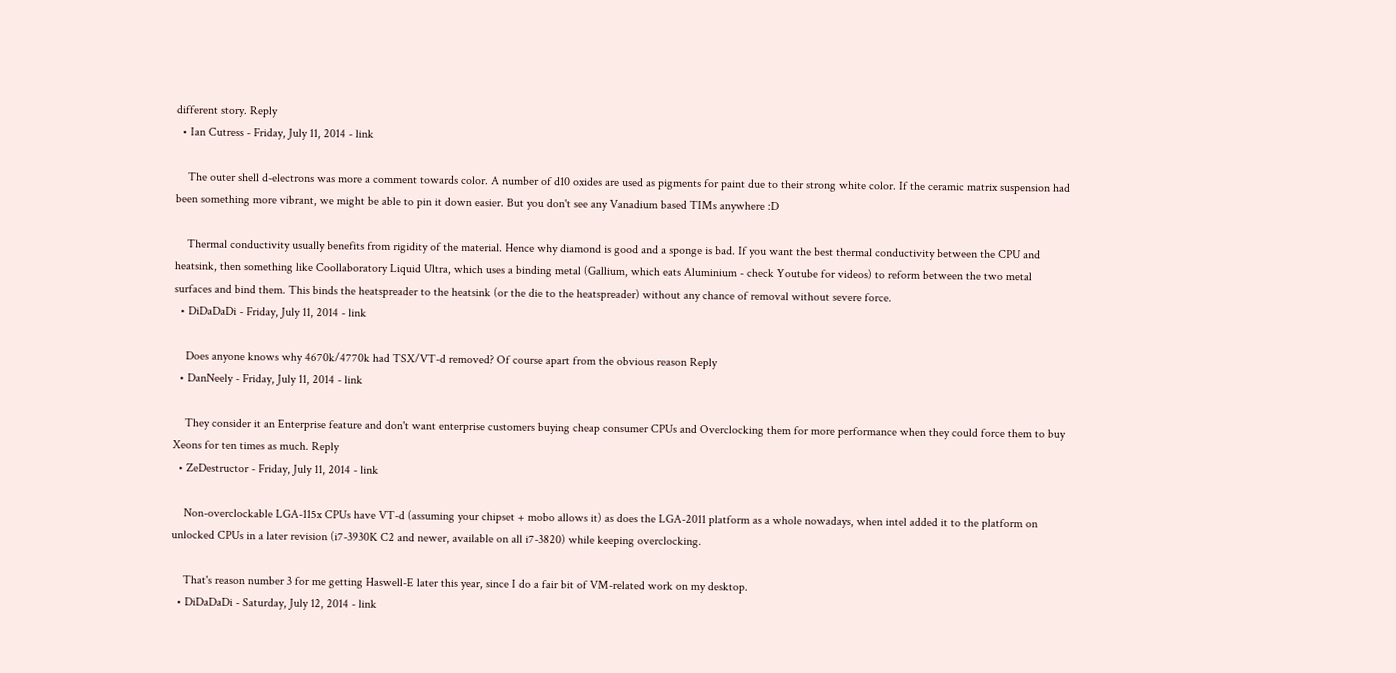different story. Reply
  • Ian Cutress - Friday, July 11, 2014 - link

    The outer shell d-electrons was more a comment towards color. A number of d10 oxides are used as pigments for paint due to their strong white color. If the ceramic matrix suspension had been something more vibrant, we might be able to pin it down easier. But you don't see any Vanadium based TIMs anywhere :D

    Thermal conductivity usually benefits from rigidity of the material. Hence why diamond is good and a sponge is bad. If you want the best thermal conductivity between the CPU and heatsink, then something like Coollaboratory Liquid Ultra, which uses a binding metal (Gallium, which eats Aluminium - check Youtube for videos) to reform between the two metal surfaces and bind them. This binds the heatspreader to the heatsink (or the die to the heatspreader) without any chance of removal without severe force.
  • DiDaDaDi - Friday, July 11, 2014 - link

    Does anyone knows why 4670k/4770k had TSX/VT-d removed? Of course apart from the obvious reason Reply
  • DanNeely - Friday, July 11, 2014 - link

    They consider it an Enterprise feature and don't want enterprise customers buying cheap consumer CPUs and Overclocking them for more performance when they could force them to buy Xeons for ten times as much. Reply
  • ZeDestructor - Friday, July 11, 2014 - link

    Non-overclockable LGA-115x CPUs have VT-d (assuming your chipset + mobo allows it) as does the LGA-2011 platform as a whole nowadays, when intel added it to the platform on unlocked CPUs in a later revision (i7-3930K C2 and newer, available on all i7-3820) while keeping overclocking.

    That's reason number 3 for me getting Haswell-E later this year, since I do a fair bit of VM-related work on my desktop.
  • DiDaDaDi - Saturday, July 12, 2014 - link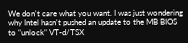We don't care what you want. I was just wondering why Intel hasn't pushed an update to the MB BIOS to "unlock" VT-d/TSX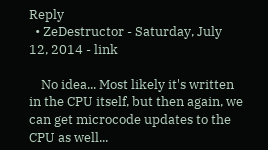Reply
  • ZeDestructor - Saturday, July 12, 2014 - link

    No idea... Most likely it's written in the CPU itself, but then again, we can get microcode updates to the CPU as well...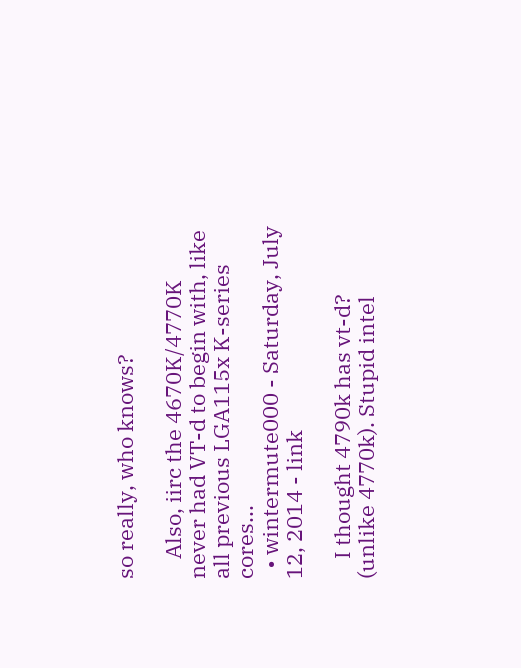so really, who knows?

    Also, iirc the 4670K/4770K never had VT-d to begin with, like all previous LGA115x K-series cores...
  • wintermute000 - Saturday, July 12, 2014 - link

    I thought 4790k has vt-d? (unlike 4770k). Stupid intel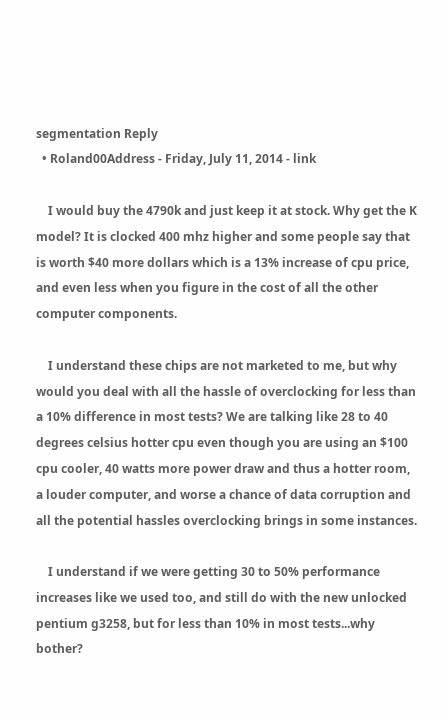segmentation Reply
  • Roland00Address - Friday, July 11, 2014 - link

    I would buy the 4790k and just keep it at stock. Why get the K model? It is clocked 400 mhz higher and some people say that is worth $40 more dollars which is a 13% increase of cpu price, and even less when you figure in the cost of all the other computer components.

    I understand these chips are not marketed to me, but why would you deal with all the hassle of overclocking for less than a 10% difference in most tests? We are talking like 28 to 40 degrees celsius hotter cpu even though you are using an $100 cpu cooler, 40 watts more power draw and thus a hotter room, a louder computer, and worse a chance of data corruption and all the potential hassles overclocking brings in some instances.

    I understand if we were getting 30 to 50% performance increases like we used too, and still do with the new unlocked pentium g3258, but for less than 10% in most tests...why bother?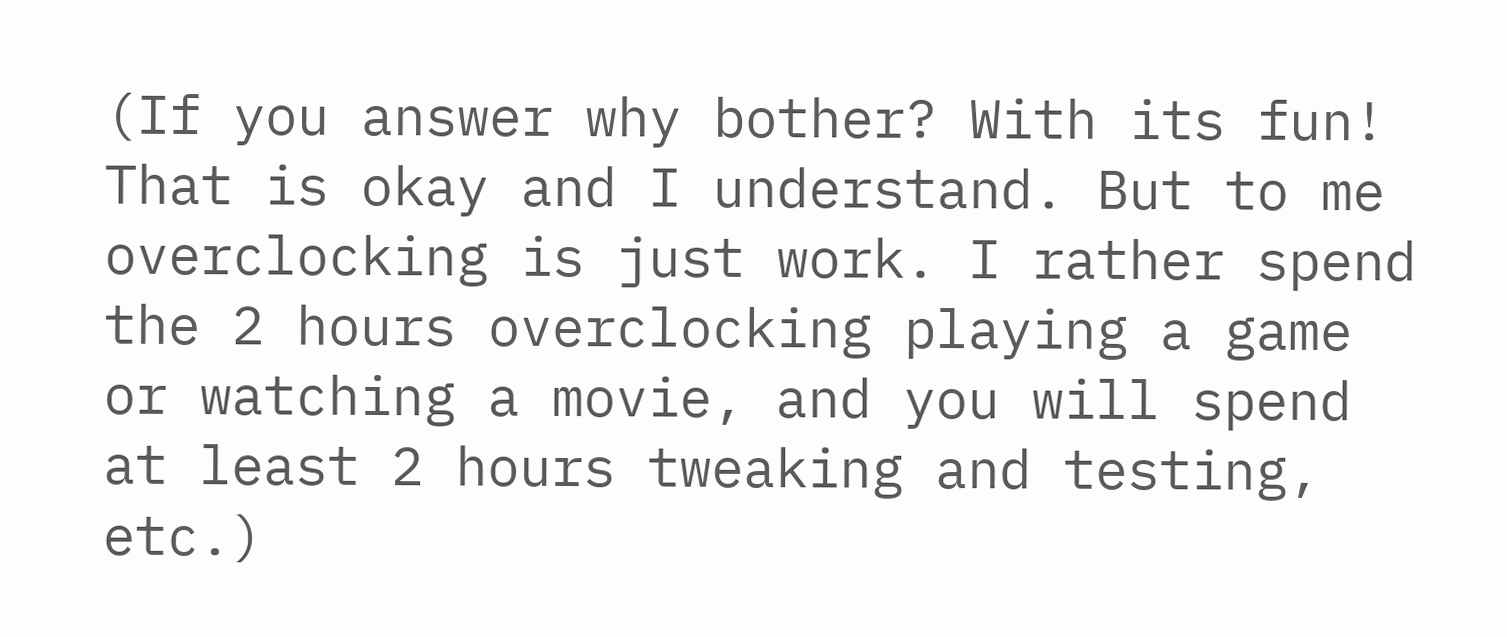(If you answer why bother? With its fun! That is okay and I understand. But to me overclocking is just work. I rather spend the 2 hours overclocking playing a game or watching a movie, and you will spend at least 2 hours tweaking and testing, etc.)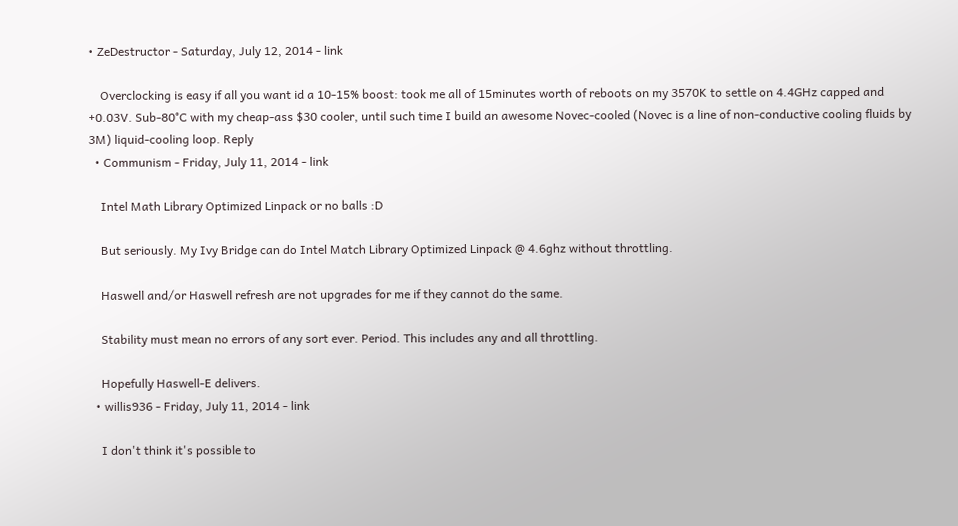• ZeDestructor - Saturday, July 12, 2014 - link

    Overclocking is easy if all you want id a 10-15% boost: took me all of 15minutes worth of reboots on my 3570K to settle on 4.4GHz capped and +0.03V. Sub-80°C with my cheap-ass $30 cooler, until such time I build an awesome Novec-cooled (Novec is a line of non-conductive cooling fluids by 3M) liquid-cooling loop. Reply
  • Communism - Friday, July 11, 2014 - link

    Intel Math Library Optimized Linpack or no balls :D

    But seriously. My Ivy Bridge can do Intel Match Library Optimized Linpack @ 4.6ghz without throttling.

    Haswell and/or Haswell refresh are not upgrades for me if they cannot do the same.

    Stability must mean no errors of any sort ever. Period. This includes any and all throttling.

    Hopefully Haswell-E delivers.
  • willis936 - Friday, July 11, 2014 - link

    I don't think it's possible to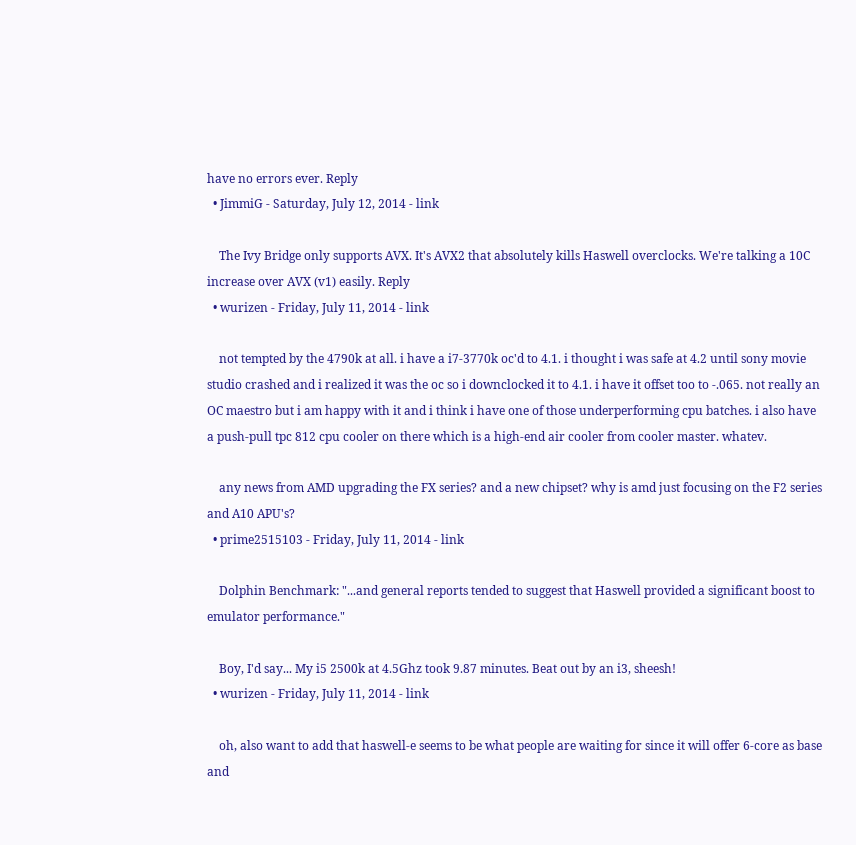have no errors ever. Reply
  • JimmiG - Saturday, July 12, 2014 - link

    The Ivy Bridge only supports AVX. It's AVX2 that absolutely kills Haswell overclocks. We're talking a 10C increase over AVX (v1) easily. Reply
  • wurizen - Friday, July 11, 2014 - link

    not tempted by the 4790k at all. i have a i7-3770k oc'd to 4.1. i thought i was safe at 4.2 until sony movie studio crashed and i realized it was the oc so i downclocked it to 4.1. i have it offset too to -.065. not really an OC maestro but i am happy with it and i think i have one of those underperforming cpu batches. i also have a push-pull tpc 812 cpu cooler on there which is a high-end air cooler from cooler master. whatev.

    any news from AMD upgrading the FX series? and a new chipset? why is amd just focusing on the F2 series and A10 APU's?
  • prime2515103 - Friday, July 11, 2014 - link

    Dolphin Benchmark: "...and general reports tended to suggest that Haswell provided a significant boost to emulator performance."

    Boy, I'd say... My i5 2500k at 4.5Ghz took 9.87 minutes. Beat out by an i3, sheesh!
  • wurizen - Friday, July 11, 2014 - link

    oh, also want to add that haswell-e seems to be what people are waiting for since it will offer 6-core as base and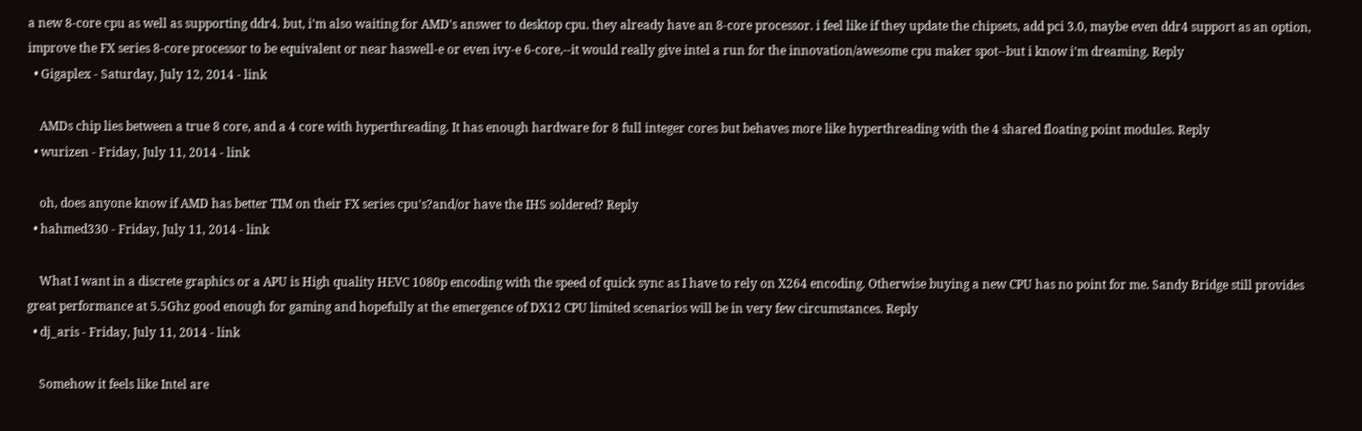a new 8-core cpu as well as supporting ddr4. but, i'm also waiting for AMD's answer to desktop cpu. they already have an 8-core processor. i feel like if they update the chipsets, add pci 3.0, maybe even ddr4 support as an option, improve the FX series 8-core processor to be equivalent or near haswell-e or even ivy-e 6-core,--it would really give intel a run for the innovation/awesome cpu maker spot--but i know i'm dreaming. Reply
  • Gigaplex - Saturday, July 12, 2014 - link

    AMDs chip lies between a true 8 core, and a 4 core with hyperthreading. It has enough hardware for 8 full integer cores but behaves more like hyperthreading with the 4 shared floating point modules. Reply
  • wurizen - Friday, July 11, 2014 - link

    oh, does anyone know if AMD has better TIM on their FX series cpu's?and/or have the IHS soldered? Reply
  • hahmed330 - Friday, July 11, 2014 - link

    What I want in a discrete graphics or a APU is High quality HEVC 1080p encoding with the speed of quick sync as I have to rely on X264 encoding. Otherwise buying a new CPU has no point for me. Sandy Bridge still provides great performance at 5.5Ghz good enough for gaming and hopefully at the emergence of DX12 CPU limited scenarios will be in very few circumstances. Reply
  • dj_aris - Friday, July 11, 2014 - link

    Somehow it feels like Intel are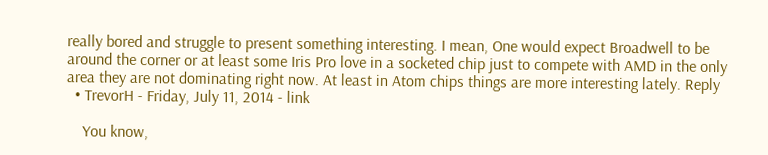really bored and struggle to present something interesting. I mean, One would expect Broadwell to be around the corner or at least some Iris Pro love in a socketed chip just to compete with AMD in the only area they are not dominating right now. At least in Atom chips things are more interesting lately. Reply
  • TrevorH - Friday, July 11, 2014 - link

    You know,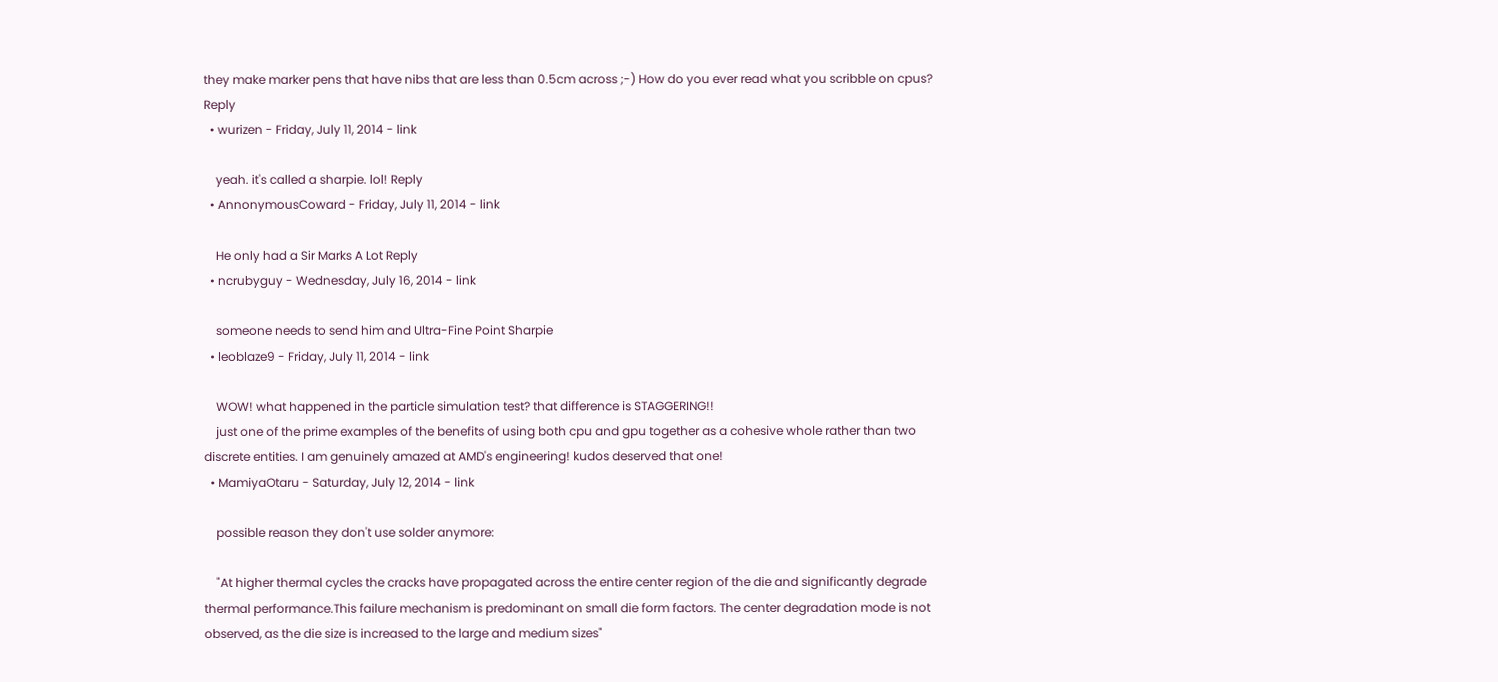they make marker pens that have nibs that are less than 0.5cm across ;-) How do you ever read what you scribble on cpus? Reply
  • wurizen - Friday, July 11, 2014 - link

    yeah. it's called a sharpie. lol! Reply
  • AnnonymousCoward - Friday, July 11, 2014 - link

    He only had a Sir Marks A Lot Reply
  • ncrubyguy - Wednesday, July 16, 2014 - link

    someone needs to send him and Ultra-Fine Point Sharpie
  • leoblaze9 - Friday, July 11, 2014 - link

    WOW! what happened in the particle simulation test? that difference is STAGGERING!!
    just one of the prime examples of the benefits of using both cpu and gpu together as a cohesive whole rather than two discrete entities. I am genuinely amazed at AMD's engineering! kudos deserved that one!
  • MamiyaOtaru - Saturday, July 12, 2014 - link

    possible reason they don't use solder anymore:

    "At higher thermal cycles the cracks have propagated across the entire center region of the die and significantly degrade thermal performance.This failure mechanism is predominant on small die form factors. The center degradation mode is not observed, as the die size is increased to the large and medium sizes"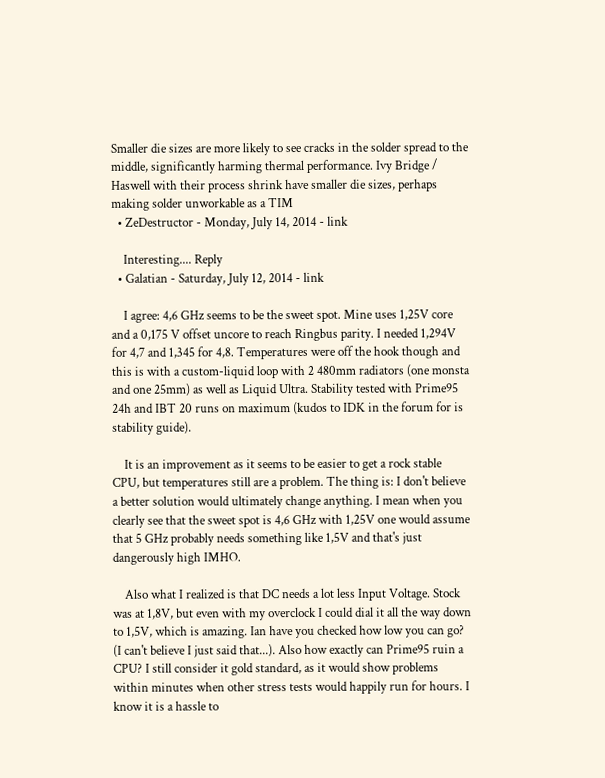Smaller die sizes are more likely to see cracks in the solder spread to the middle, significantly harming thermal performance. Ivy Bridge / Haswell with their process shrink have smaller die sizes, perhaps making solder unworkable as a TIM
  • ZeDestructor - Monday, July 14, 2014 - link

    Interesting.... Reply
  • Galatian - Saturday, July 12, 2014 - link

    I agree: 4,6 GHz seems to be the sweet spot. Mine uses 1,25V core and a 0,175 V offset uncore to reach Ringbus parity. I needed 1,294V for 4,7 and 1,345 for 4,8. Temperatures were off the hook though and this is with a custom-liquid loop with 2 480mm radiators (one monsta and one 25mm) as well as Liquid Ultra. Stability tested with Prime95 24h and IBT 20 runs on maximum (kudos to IDK in the forum for is stability guide).

    It is an improvement as it seems to be easier to get a rock stable CPU, but temperatures still are a problem. The thing is: I don't believe a better solution would ultimately change anything. I mean when you clearly see that the sweet spot is 4,6 GHz with 1,25V one would assume that 5 GHz probably needs something like 1,5V and that's just dangerously high IMHO.

    Also what I realized is that DC needs a lot less Input Voltage. Stock was at 1,8V, but even with my overclock I could dial it all the way down to 1,5V, which is amazing. Ian have you checked how low you can go? (I can't believe I just said that...). Also how exactly can Prime95 ruin a CPU? I still consider it gold standard, as it would show problems within minutes when other stress tests would happily run for hours. I know it is a hassle to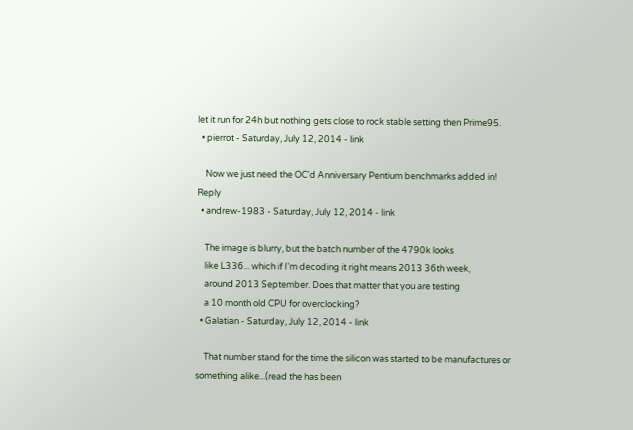let it run for 24h but nothing gets close to rock stable setting then Prime95.
  • pierrot - Saturday, July 12, 2014 - link

    Now we just need the OC'd Anniversary Pentium benchmarks added in! Reply
  • andrew-1983 - Saturday, July 12, 2014 - link

    The image is blurry, but the batch number of the 4790k looks
    like L336... which if I'm decoding it right means 2013 36th week,
    around 2013 September. Does that matter that you are testing
    a 10 month old CPU for overclocking?
  • Galatian - Saturday, July 12, 2014 - link

    That number stand for the time the silicon was started to be manufactures or something alike...(read the has been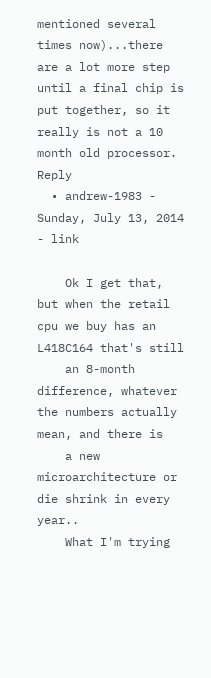mentioned several times now)...there are a lot more step until a final chip is put together, so it really is not a 10 month old processor. Reply
  • andrew-1983 - Sunday, July 13, 2014 - link

    Ok I get that, but when the retail cpu we buy has an L418C164 that's still
    an 8-month difference, whatever the numbers actually mean, and there is
    a new microarchitecture or die shrink in every year..
    What I'm trying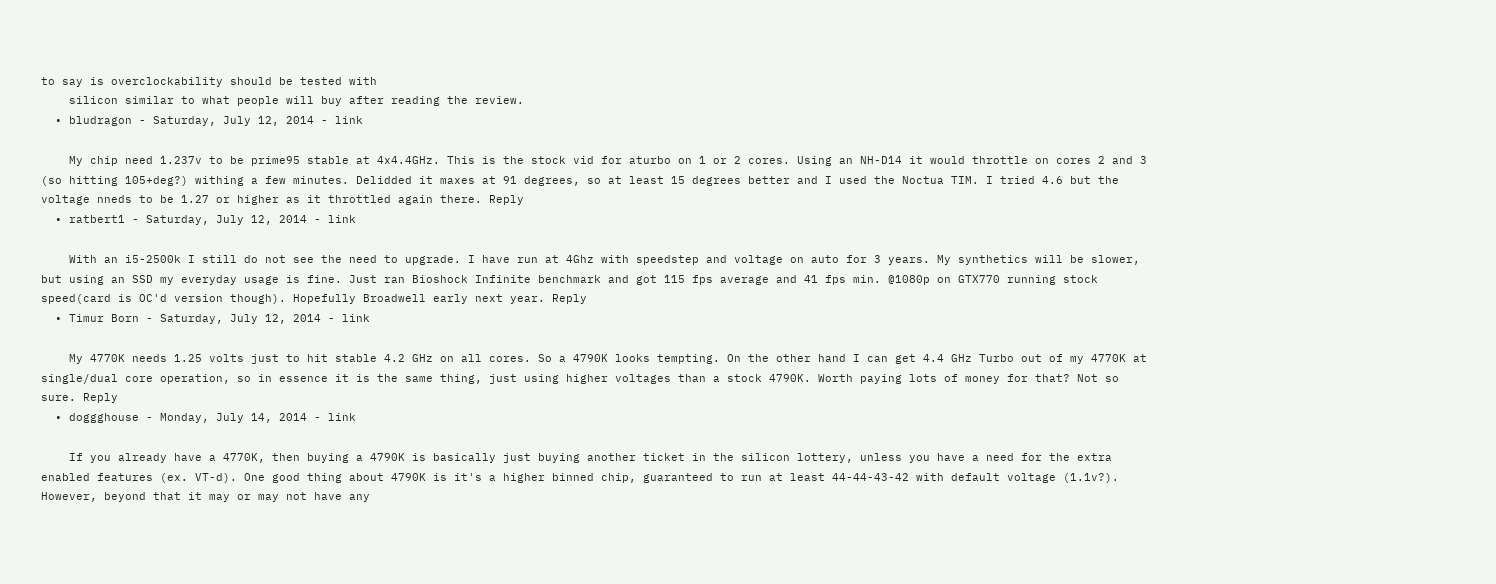to say is overclockability should be tested with
    silicon similar to what people will buy after reading the review.
  • bludragon - Saturday, July 12, 2014 - link

    My chip need 1.237v to be prime95 stable at 4x4.4GHz. This is the stock vid for aturbo on 1 or 2 cores. Using an NH-D14 it would throttle on cores 2 and 3 (so hitting 105+deg?) withing a few minutes. Delidded it maxes at 91 degrees, so at least 15 degrees better and I used the Noctua TIM. I tried 4.6 but the voltage nneds to be 1.27 or higher as it throttled again there. Reply
  • ratbert1 - Saturday, July 12, 2014 - link

    With an i5-2500k I still do not see the need to upgrade. I have run at 4Ghz with speedstep and voltage on auto for 3 years. My synthetics will be slower, but using an SSD my everyday usage is fine. Just ran Bioshock Infinite benchmark and got 115 fps average and 41 fps min. @1080p on GTX770 running stock speed(card is OC'd version though). Hopefully Broadwell early next year. Reply
  • Timur Born - Saturday, July 12, 2014 - link

    My 4770K needs 1.25 volts just to hit stable 4.2 GHz on all cores. So a 4790K looks tempting. On the other hand I can get 4.4 GHz Turbo out of my 4770K at single/dual core operation, so in essence it is the same thing, just using higher voltages than a stock 4790K. Worth paying lots of money for that? Not so sure. Reply
  • doggghouse - Monday, July 14, 2014 - link

    If you already have a 4770K, then buying a 4790K is basically just buying another ticket in the silicon lottery, unless you have a need for the extra enabled features (ex. VT-d). One good thing about 4790K is it's a higher binned chip, guaranteed to run at least 44-44-43-42 with default voltage (1.1v?). However, beyond that it may or may not have any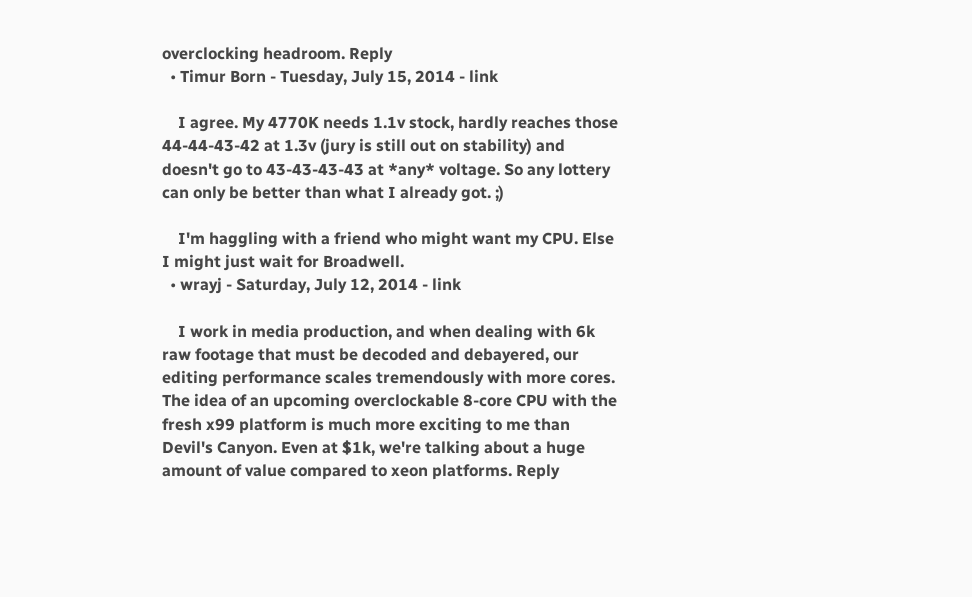overclocking headroom. Reply
  • Timur Born - Tuesday, July 15, 2014 - link

    I agree. My 4770K needs 1.1v stock, hardly reaches those 44-44-43-42 at 1.3v (jury is still out on stability) and doesn't go to 43-43-43-43 at *any* voltage. So any lottery can only be better than what I already got. ;)

    I'm haggling with a friend who might want my CPU. Else I might just wait for Broadwell.
  • wrayj - Saturday, July 12, 2014 - link

    I work in media production, and when dealing with 6k raw footage that must be decoded and debayered, our editing performance scales tremendously with more cores. The idea of an upcoming overclockable 8-core CPU with the fresh x99 platform is much more exciting to me than Devil's Canyon. Even at $1k, we're talking about a huge amount of value compared to xeon platforms. Reply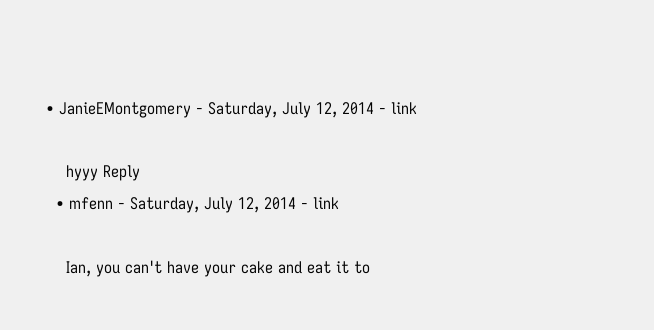• JanieEMontgomery - Saturday, July 12, 2014 - link

    hyyy Reply
  • mfenn - Saturday, July 12, 2014 - link

    Ian, you can't have your cake and eat it to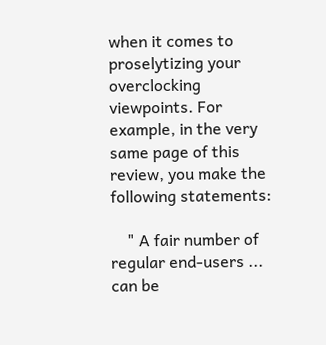when it comes to proselytizing your overclocking viewpoints. For example, in the very same page of this review, you make the following statements:

    " A fair number of regular end-users ... can be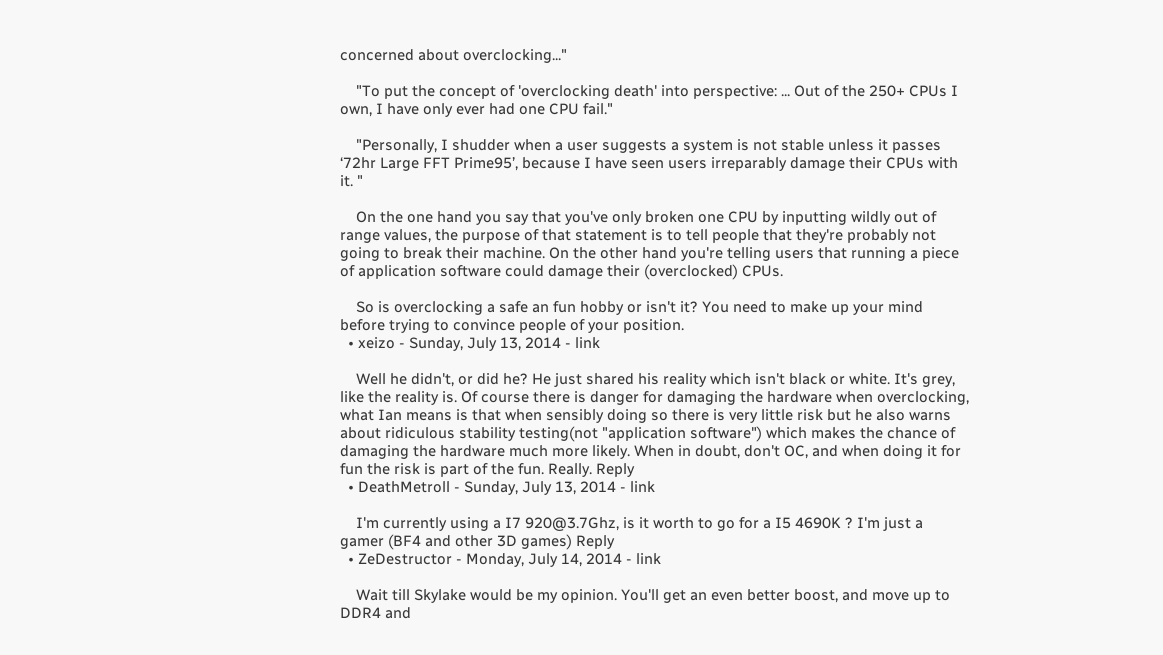concerned about overclocking..."

    "To put the concept of 'overclocking death' into perspective: ... Out of the 250+ CPUs I own, I have only ever had one CPU fail."

    "Personally, I shudder when a user suggests a system is not stable unless it passes ‘72hr Large FFT Prime95’, because I have seen users irreparably damage their CPUs with it. "

    On the one hand you say that you've only broken one CPU by inputting wildly out of range values, the purpose of that statement is to tell people that they're probably not going to break their machine. On the other hand you're telling users that running a piece of application software could damage their (overclocked) CPUs.

    So is overclocking a safe an fun hobby or isn't it? You need to make up your mind before trying to convince people of your position.
  • xeizo - Sunday, July 13, 2014 - link

    Well he didn't, or did he? He just shared his reality which isn't black or white. It's grey, like the reality is. Of course there is danger for damaging the hardware when overclocking, what Ian means is that when sensibly doing so there is very little risk but he also warns about ridiculous stability testing(not "application software") which makes the chance of damaging the hardware much more likely. When in doubt, don't OC, and when doing it for fun the risk is part of the fun. Really. Reply
  • DeathMetroll - Sunday, July 13, 2014 - link

    I'm currently using a I7 920@3.7Ghz, is it worth to go for a I5 4690K ? I'm just a gamer (BF4 and other 3D games) Reply
  • ZeDestructor - Monday, July 14, 2014 - link

    Wait till Skylake would be my opinion. You'll get an even better boost, and move up to DDR4 and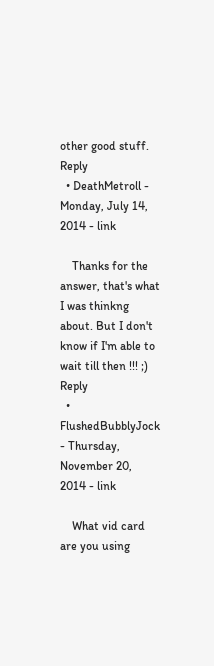other good stuff. Reply
  • DeathMetroll - Monday, July 14, 2014 - link

    Thanks for the answer, that's what I was thinkng about. But I don't know if I'm able to wait till then !!! ;) Reply
  • FlushedBubblyJock - Thursday, November 20, 2014 - link

    What vid card are you using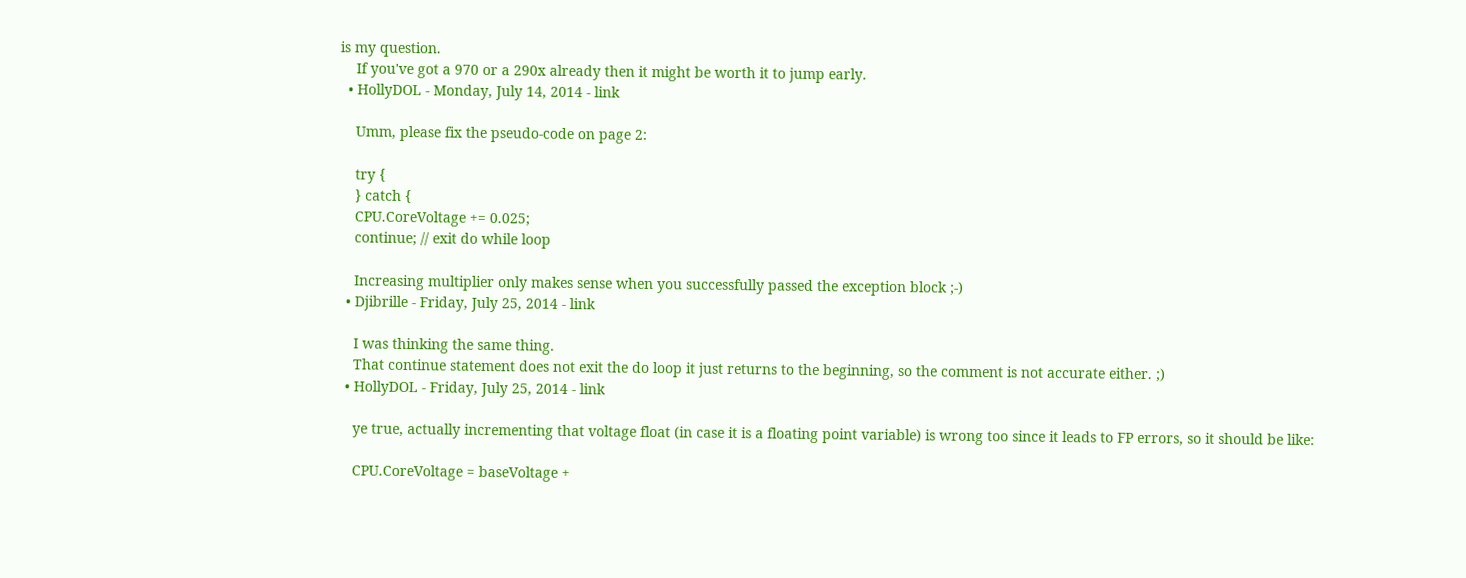is my question.
    If you've got a 970 or a 290x already then it might be worth it to jump early.
  • HollyDOL - Monday, July 14, 2014 - link

    Umm, please fix the pseudo-code on page 2:

    try {
    } catch {
    CPU.CoreVoltage += 0.025;
    continue; // exit do while loop

    Increasing multiplier only makes sense when you successfully passed the exception block ;-)
  • Djibrille - Friday, July 25, 2014 - link

    I was thinking the same thing.
    That continue statement does not exit the do loop it just returns to the beginning, so the comment is not accurate either. ;)
  • HollyDOL - Friday, July 25, 2014 - link

    ye true, actually incrementing that voltage float (in case it is a floating point variable) is wrong too since it leads to FP errors, so it should be like:

    CPU.CoreVoltage = baseVoltage +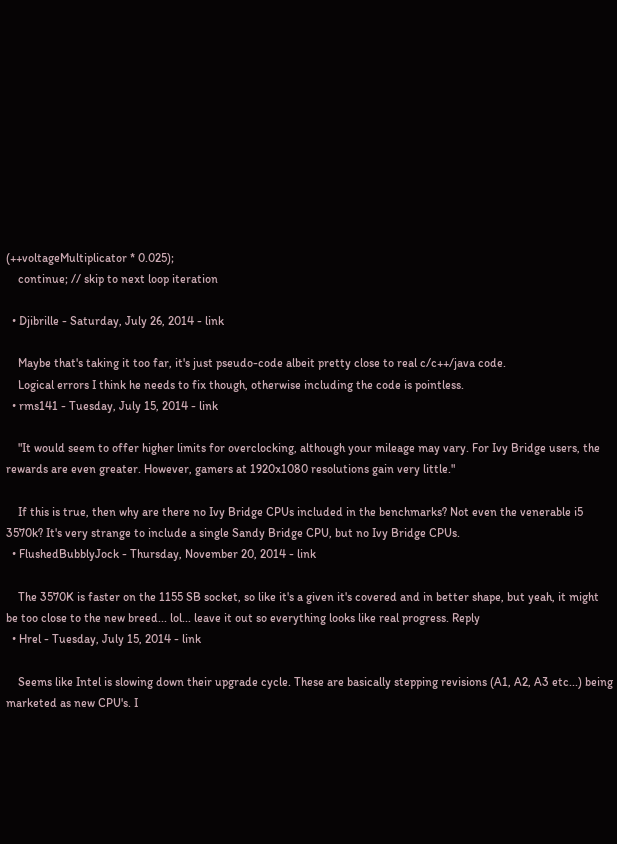(++voltageMultiplicator * 0.025);
    continue; // skip to next loop iteration

  • Djibrille - Saturday, July 26, 2014 - link

    Maybe that's taking it too far, it's just pseudo-code albeit pretty close to real c/c++/java code.
    Logical errors I think he needs to fix though, otherwise including the code is pointless.
  • rms141 - Tuesday, July 15, 2014 - link

    "It would seem to offer higher limits for overclocking, although your mileage may vary. For Ivy Bridge users, the rewards are even greater. However, gamers at 1920x1080 resolutions gain very little."

    If this is true, then why are there no Ivy Bridge CPUs included in the benchmarks? Not even the venerable i5 3570k? It's very strange to include a single Sandy Bridge CPU, but no Ivy Bridge CPUs.
  • FlushedBubblyJock - Thursday, November 20, 2014 - link

    The 3570K is faster on the 1155 SB socket, so like it's a given it's covered and in better shape, but yeah, it might be too close to the new breed... lol... leave it out so everything looks like real progress. Reply
  • Hrel - Tuesday, July 15, 2014 - link

    Seems like Intel is slowing down their upgrade cycle. These are basically stepping revisions (A1, A2, A3 etc...) being marketed as new CPU's. I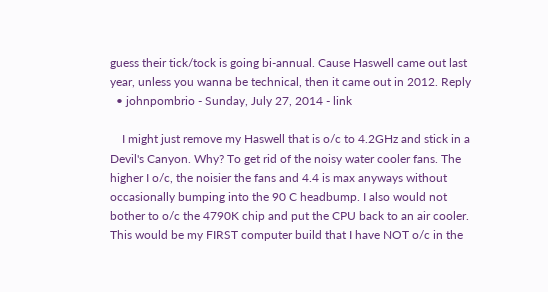guess their tick/tock is going bi-annual. Cause Haswell came out last year, unless you wanna be technical, then it came out in 2012. Reply
  • johnpombrio - Sunday, July 27, 2014 - link

    I might just remove my Haswell that is o/c to 4.2GHz and stick in a Devil's Canyon. Why? To get rid of the noisy water cooler fans. The higher I o/c, the noisier the fans and 4.4 is max anyways without occasionally bumping into the 90 C headbump. I also would not bother to o/c the 4790K chip and put the CPU back to an air cooler. This would be my FIRST computer build that I have NOT o/c in the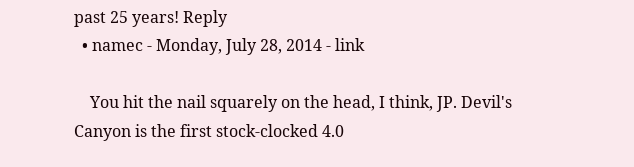past 25 years! Reply
  • namec - Monday, July 28, 2014 - link

    You hit the nail squarely on the head, I think, JP. Devil's Canyon is the first stock-clocked 4.0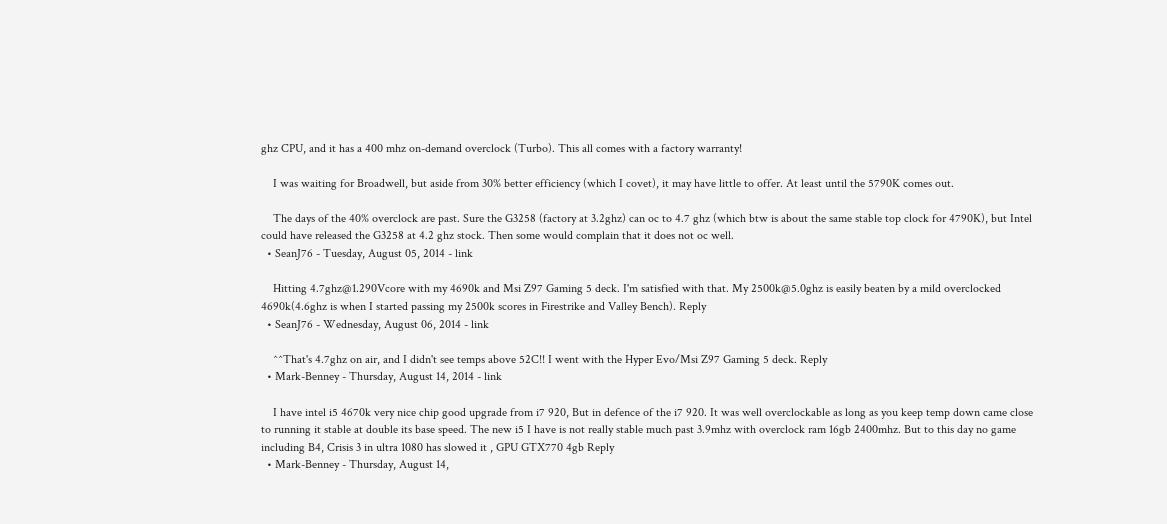ghz CPU, and it has a 400 mhz on-demand overclock (Turbo). This all comes with a factory warranty!

    I was waiting for Broadwell, but aside from 30% better efficiency (which I covet), it may have little to offer. At least until the 5790K comes out.

    The days of the 40% overclock are past. Sure the G3258 (factory at 3.2ghz) can oc to 4.7 ghz (which btw is about the same stable top clock for 4790K), but Intel could have released the G3258 at 4.2 ghz stock. Then some would complain that it does not oc well.
  • SeanJ76 - Tuesday, August 05, 2014 - link

    Hitting 4.7ghz@1.290Vcore with my 4690k and Msi Z97 Gaming 5 deck. I'm satisfied with that. My 2500k@5.0ghz is easily beaten by a mild overclocked 4690k(4.6ghz is when I started passing my 2500k scores in Firestrike and Valley Bench). Reply
  • SeanJ76 - Wednesday, August 06, 2014 - link

    ^^That's 4.7ghz on air, and I didn't see temps above 52C!! I went with the Hyper Evo/Msi Z97 Gaming 5 deck. Reply
  • Mark-Benney - Thursday, August 14, 2014 - link

    I have intel i5 4670k very nice chip good upgrade from i7 920, But in defence of the i7 920. It was well overclockable as long as you keep temp down came close to running it stable at double its base speed. The new i5 I have is not really stable much past 3.9mhz with overclock ram 16gb 2400mhz. But to this day no game including B4, Crisis 3 in ultra 1080 has slowed it , GPU GTX770 4gb Reply
  • Mark-Benney - Thursday, August 14,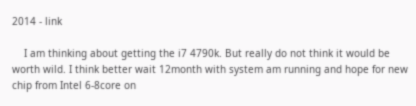2014 - link

    I am thinking about getting the i7 4790k. But really do not think it would be worth wild. I think better wait 12month with system am running and hope for new chip from Intel 6-8core on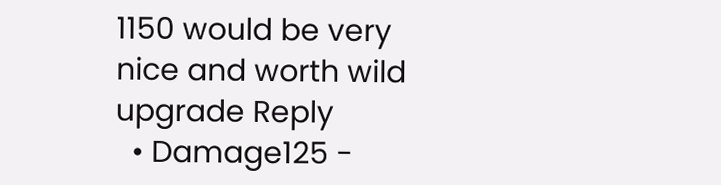1150 would be very nice and worth wild upgrade Reply
  • Damage125 -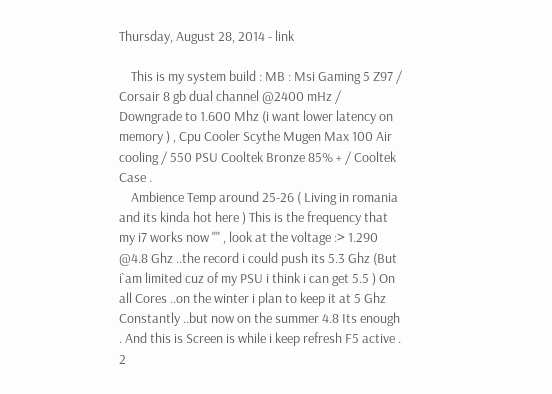Thursday, August 28, 2014 - link

    This is my system build : MB : Msi Gaming 5 Z97 / Corsair 8 gb dual channel @2400 mHz / Downgrade to 1.600 Mhz (i want lower latency on memory ) , Cpu Cooler Scythe Mugen Max 100 Air cooling / 550 PSU Cooltek Bronze 85% + / Cooltek Case .
    Ambience Temp around 25-26 ( Living in romania and its kinda hot here ) This is the frequency that my i7 works now '''' , look at the voltage :> 1.290 @4.8 Ghz ..the record i could push its 5.3 Ghz (But i`am limited cuz of my PSU i think i can get 5.5 ) On all Cores ..on the winter i plan to keep it at 5 Ghz Constantly ..but now on the summer 4.8 Its enough . And this is Screen is while i keep refresh F5 active . 2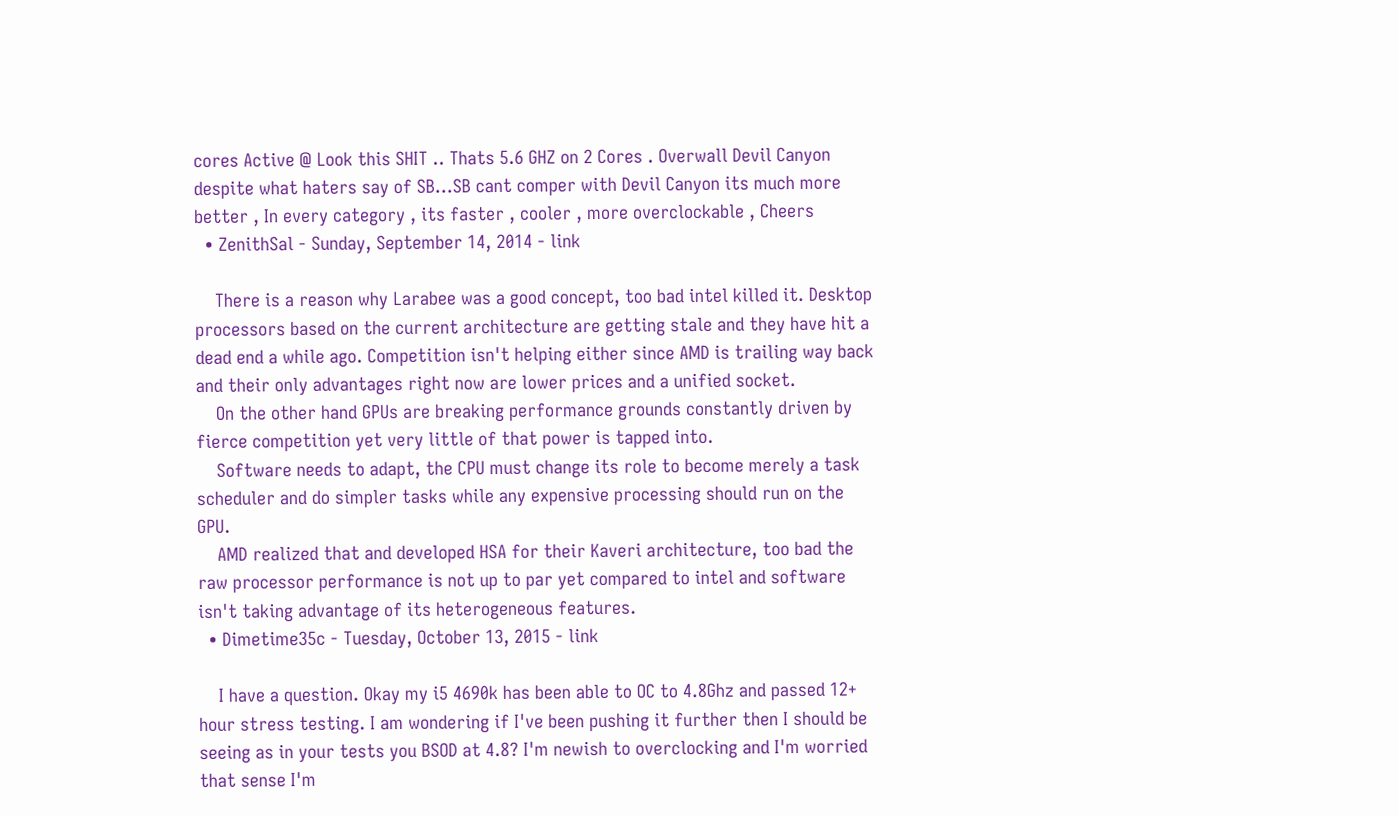cores Active @ Look this SHIT .. Thats 5.6 GHZ on 2 Cores . Overwall Devil Canyon despite what haters say of SB...SB cant comper with Devil Canyon its much more better , In every category , its faster , cooler , more overclockable , Cheers
  • ZenithSal - Sunday, September 14, 2014 - link

    There is a reason why Larabee was a good concept, too bad intel killed it. Desktop processors based on the current architecture are getting stale and they have hit a dead end a while ago. Competition isn't helping either since AMD is trailing way back and their only advantages right now are lower prices and a unified socket.
    On the other hand GPUs are breaking performance grounds constantly driven by fierce competition yet very little of that power is tapped into.
    Software needs to adapt, the CPU must change its role to become merely a task scheduler and do simpler tasks while any expensive processing should run on the GPU.
    AMD realized that and developed HSA for their Kaveri architecture, too bad the raw processor performance is not up to par yet compared to intel and software isn't taking advantage of its heterogeneous features.
  • Dimetime35c - Tuesday, October 13, 2015 - link

    I have a question. Okay my i5 4690k has been able to OC to 4.8Ghz and passed 12+ hour stress testing. I am wondering if I've been pushing it further then I should be seeing as in your tests you BSOD at 4.8? I'm newish to overclocking and I'm worried that sense I'm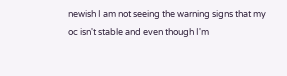newish I am not seeing the warning signs that my oc isn't stable and even though I'm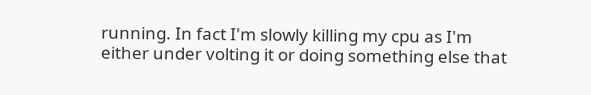running. In fact I'm slowly killing my cpu as I'm either under volting it or doing something else that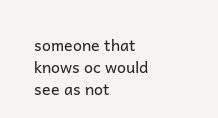someone that knows oc would see as not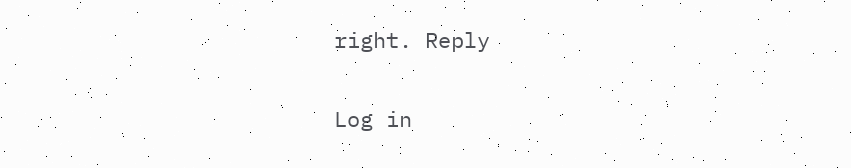right. Reply

Log in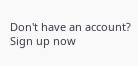Don't have an account? Sign up now